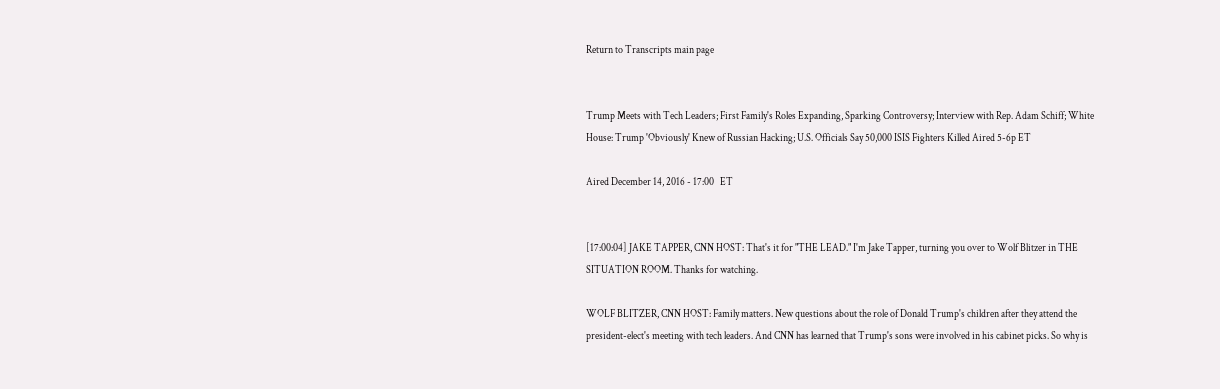Return to Transcripts main page


Trump Meets with Tech Leaders; First Family's Roles Expanding, Sparking Controversy; Interview with Rep. Adam Schiff; White House: Trump 'Obviously' Knew of Russian Hacking; U.S. Officials Say 50,000 ISIS Fighters Killed Aired 5-6p ET

Aired December 14, 2016 - 17:00   ET


[17:00:04] JAKE TAPPER, CNN HOST: That's it for "THE LEAD." I'm Jake Tapper, turning you over to Wolf Blitzer in THE SITUATION ROOM. Thanks for watching.

WOLF BLITZER, CNN HOST: Family matters. New questions about the role of Donald Trump's children after they attend the president-elect's meeting with tech leaders. And CNN has learned that Trump's sons were involved in his cabinet picks. So why is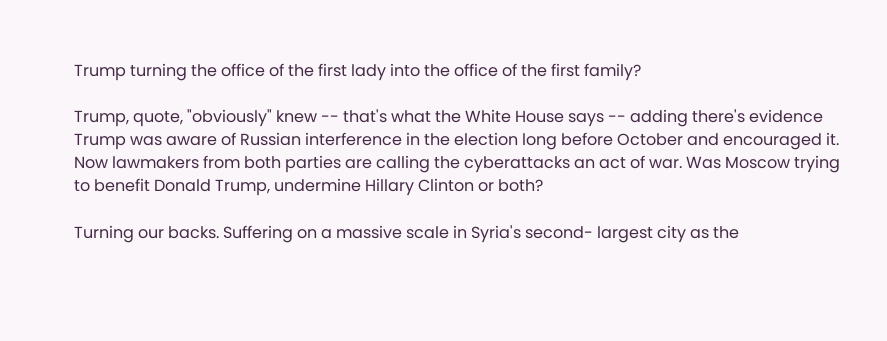Trump turning the office of the first lady into the office of the first family?

Trump, quote, "obviously" knew -- that's what the White House says -- adding there's evidence Trump was aware of Russian interference in the election long before October and encouraged it. Now lawmakers from both parties are calling the cyberattacks an act of war. Was Moscow trying to benefit Donald Trump, undermine Hillary Clinton or both?

Turning our backs. Suffering on a massive scale in Syria's second- largest city as the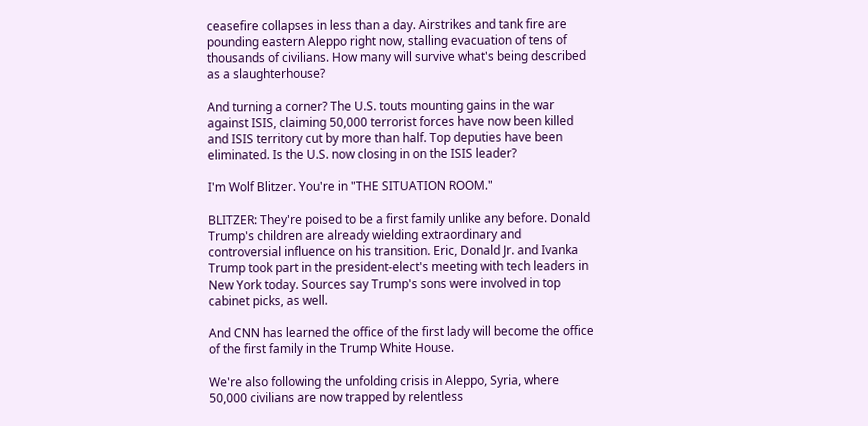ceasefire collapses in less than a day. Airstrikes and tank fire are pounding eastern Aleppo right now, stalling evacuation of tens of thousands of civilians. How many will survive what's being described as a slaughterhouse?

And turning a corner? The U.S. touts mounting gains in the war against ISIS, claiming 50,000 terrorist forces have now been killed and ISIS territory cut by more than half. Top deputies have been eliminated. Is the U.S. now closing in on the ISIS leader?

I'm Wolf Blitzer. You're in "THE SITUATION ROOM."

BLITZER: They're poised to be a first family unlike any before. Donald Trump's children are already wielding extraordinary and controversial influence on his transition. Eric, Donald Jr. and Ivanka Trump took part in the president-elect's meeting with tech leaders in New York today. Sources say Trump's sons were involved in top cabinet picks, as well.

And CNN has learned the office of the first lady will become the office of the first family in the Trump White House.

We're also following the unfolding crisis in Aleppo, Syria, where 50,000 civilians are now trapped by relentless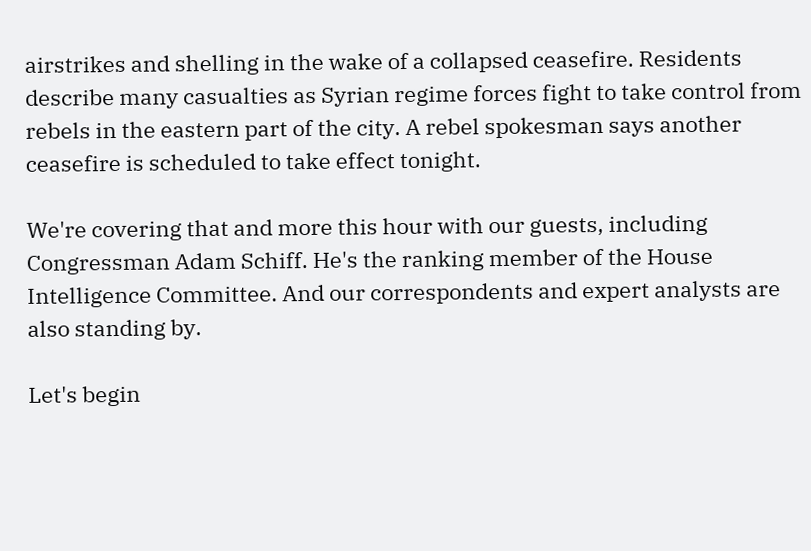airstrikes and shelling in the wake of a collapsed ceasefire. Residents describe many casualties as Syrian regime forces fight to take control from rebels in the eastern part of the city. A rebel spokesman says another ceasefire is scheduled to take effect tonight.

We're covering that and more this hour with our guests, including Congressman Adam Schiff. He's the ranking member of the House Intelligence Committee. And our correspondents and expert analysts are also standing by.

Let's begin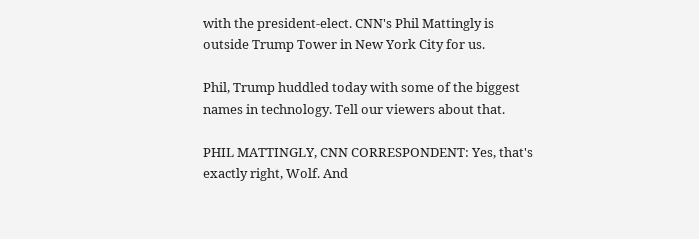with the president-elect. CNN's Phil Mattingly is outside Trump Tower in New York City for us.

Phil, Trump huddled today with some of the biggest names in technology. Tell our viewers about that.

PHIL MATTINGLY, CNN CORRESPONDENT: Yes, that's exactly right, Wolf. And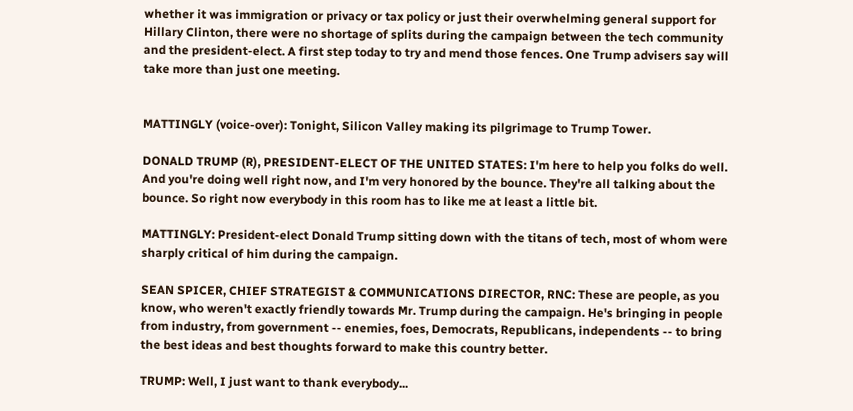whether it was immigration or privacy or tax policy or just their overwhelming general support for Hillary Clinton, there were no shortage of splits during the campaign between the tech community and the president-elect. A first step today to try and mend those fences. One Trump advisers say will take more than just one meeting.


MATTINGLY (voice-over): Tonight, Silicon Valley making its pilgrimage to Trump Tower.

DONALD TRUMP (R), PRESIDENT-ELECT OF THE UNITED STATES: I'm here to help you folks do well. And you're doing well right now, and I'm very honored by the bounce. They're all talking about the bounce. So right now everybody in this room has to like me at least a little bit.

MATTINGLY: President-elect Donald Trump sitting down with the titans of tech, most of whom were sharply critical of him during the campaign.

SEAN SPICER, CHIEF STRATEGIST & COMMUNICATIONS DIRECTOR, RNC: These are people, as you know, who weren't exactly friendly towards Mr. Trump during the campaign. He's bringing in people from industry, from government -- enemies, foes, Democrats, Republicans, independents -- to bring the best ideas and best thoughts forward to make this country better.

TRUMP: Well, I just want to thank everybody...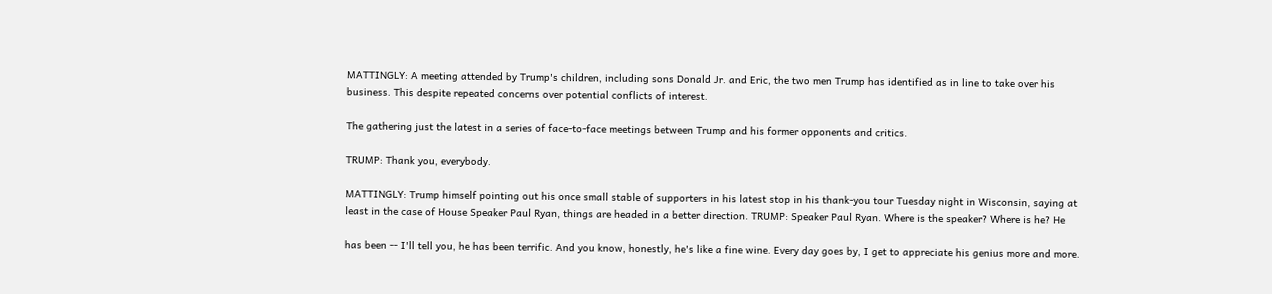MATTINGLY: A meeting attended by Trump's children, including sons Donald Jr. and Eric, the two men Trump has identified as in line to take over his business. This despite repeated concerns over potential conflicts of interest.

The gathering just the latest in a series of face-to-face meetings between Trump and his former opponents and critics.

TRUMP: Thank you, everybody.

MATTINGLY: Trump himself pointing out his once small stable of supporters in his latest stop in his thank-you tour Tuesday night in Wisconsin, saying at least in the case of House Speaker Paul Ryan, things are headed in a better direction. TRUMP: Speaker Paul Ryan. Where is the speaker? Where is he? He

has been -- I'll tell you, he has been terrific. And you know, honestly, he's like a fine wine. Every day goes by, I get to appreciate his genius more and more.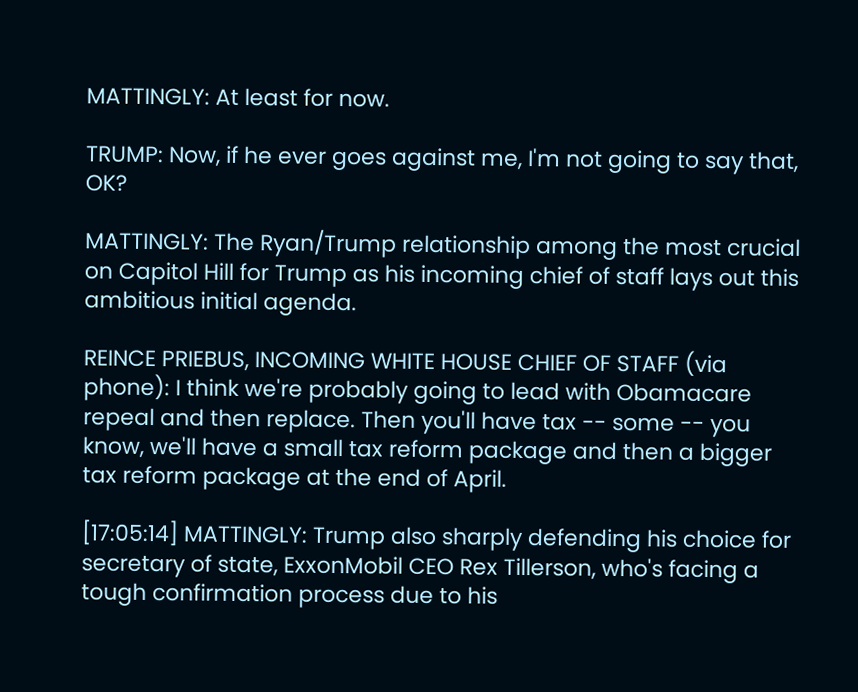MATTINGLY: At least for now.

TRUMP: Now, if he ever goes against me, I'm not going to say that, OK?

MATTINGLY: The Ryan/Trump relationship among the most crucial on Capitol Hill for Trump as his incoming chief of staff lays out this ambitious initial agenda.

REINCE PRIEBUS, INCOMING WHITE HOUSE CHIEF OF STAFF (via phone): I think we're probably going to lead with Obamacare repeal and then replace. Then you'll have tax -- some -- you know, we'll have a small tax reform package and then a bigger tax reform package at the end of April.

[17:05:14] MATTINGLY: Trump also sharply defending his choice for secretary of state, ExxonMobil CEO Rex Tillerson, who's facing a tough confirmation process due to his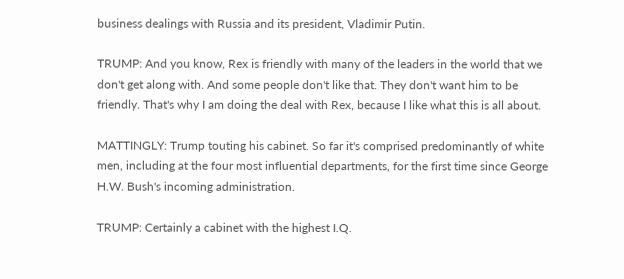business dealings with Russia and its president, Vladimir Putin.

TRUMP: And you know, Rex is friendly with many of the leaders in the world that we don't get along with. And some people don't like that. They don't want him to be friendly. That's why I am doing the deal with Rex, because I like what this is all about.

MATTINGLY: Trump touting his cabinet. So far it's comprised predominantly of white men, including at the four most influential departments, for the first time since George H.W. Bush's incoming administration.

TRUMP: Certainly a cabinet with the highest I.Q.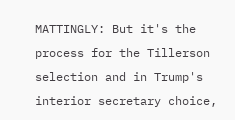MATTINGLY: But it's the process for the Tillerson selection and in Trump's interior secretary choice,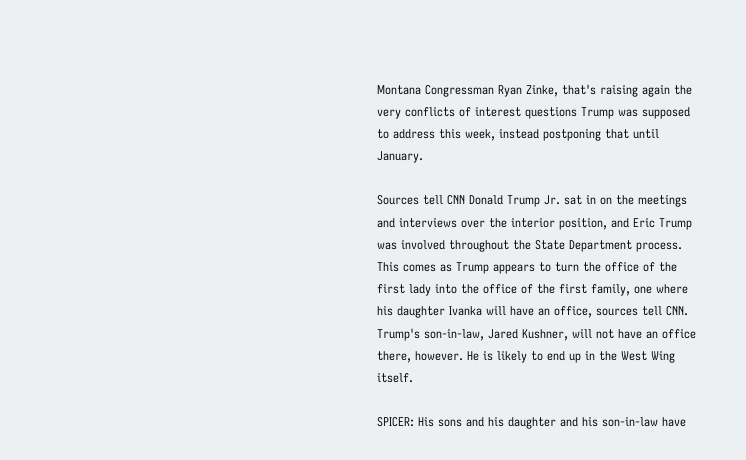Montana Congressman Ryan Zinke, that's raising again the very conflicts of interest questions Trump was supposed to address this week, instead postponing that until January.

Sources tell CNN Donald Trump Jr. sat in on the meetings and interviews over the interior position, and Eric Trump was involved throughout the State Department process. This comes as Trump appears to turn the office of the first lady into the office of the first family, one where his daughter Ivanka will have an office, sources tell CNN. Trump's son-in-law, Jared Kushner, will not have an office there, however. He is likely to end up in the West Wing itself.

SPICER: His sons and his daughter and his son-in-law have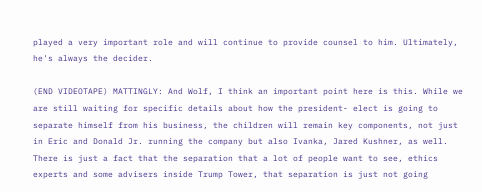played a very important role and will continue to provide counsel to him. Ultimately, he's always the decider.

(END VIDEOTAPE) MATTINGLY: And Wolf, I think an important point here is this. While we are still waiting for specific details about how the president- elect is going to separate himself from his business, the children will remain key components, not just in Eric and Donald Jr. running the company but also Ivanka, Jared Kushner, as well. There is just a fact that the separation that a lot of people want to see, ethics experts and some advisers inside Trump Tower, that separation is just not going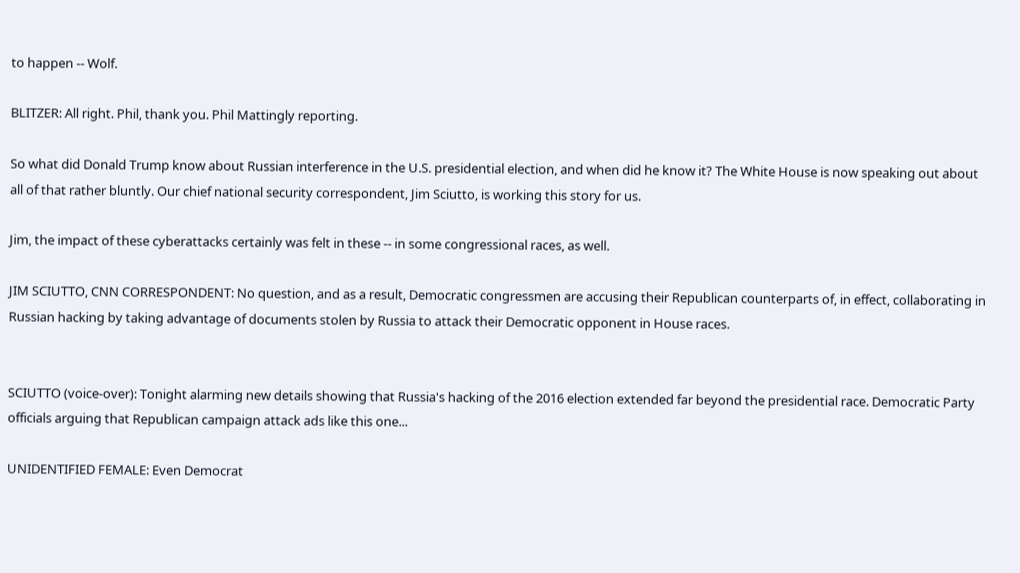to happen -- Wolf.

BLITZER: All right. Phil, thank you. Phil Mattingly reporting.

So what did Donald Trump know about Russian interference in the U.S. presidential election, and when did he know it? The White House is now speaking out about all of that rather bluntly. Our chief national security correspondent, Jim Sciutto, is working this story for us.

Jim, the impact of these cyberattacks certainly was felt in these -- in some congressional races, as well.

JIM SCIUTTO, CNN CORRESPONDENT: No question, and as a result, Democratic congressmen are accusing their Republican counterparts of, in effect, collaborating in Russian hacking by taking advantage of documents stolen by Russia to attack their Democratic opponent in House races.


SCIUTTO (voice-over): Tonight alarming new details showing that Russia's hacking of the 2016 election extended far beyond the presidential race. Democratic Party officials arguing that Republican campaign attack ads like this one...

UNIDENTIFIED FEMALE: Even Democrat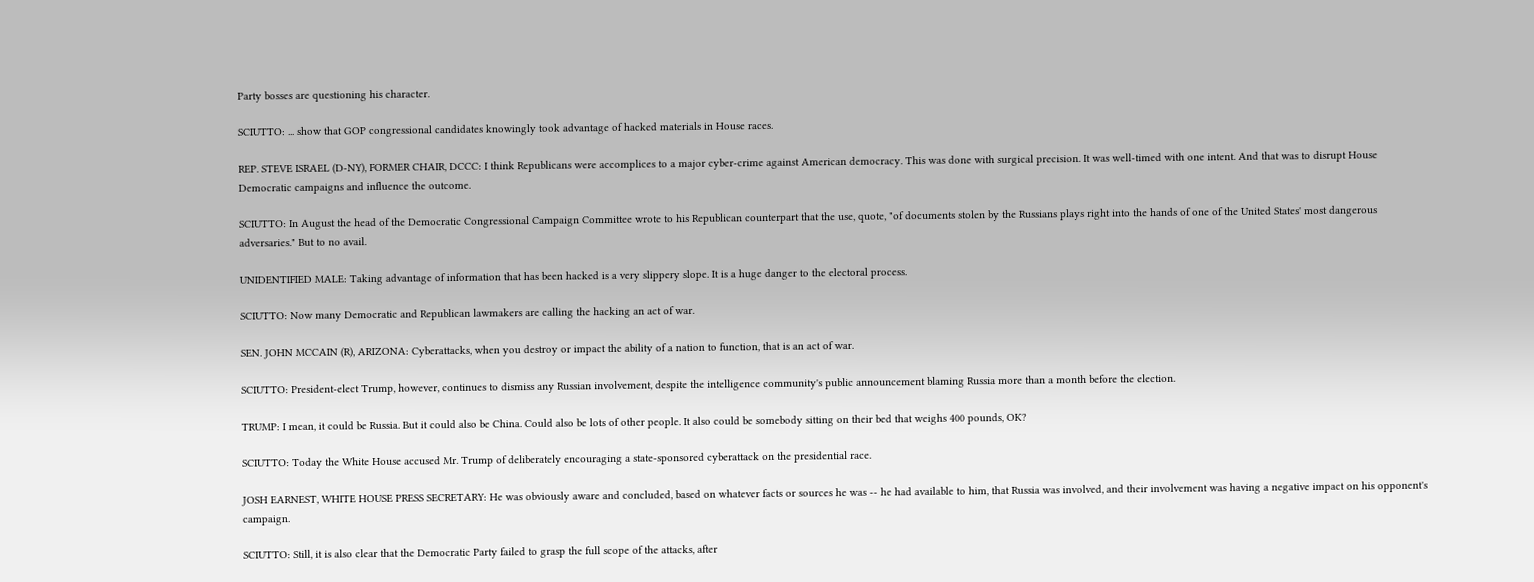Party bosses are questioning his character.

SCIUTTO: ... show that GOP congressional candidates knowingly took advantage of hacked materials in House races.

REP. STEVE ISRAEL (D-NY), FORMER CHAIR, DCCC: I think Republicans were accomplices to a major cyber-crime against American democracy. This was done with surgical precision. It was well-timed with one intent. And that was to disrupt House Democratic campaigns and influence the outcome.

SCIUTTO: In August the head of the Democratic Congressional Campaign Committee wrote to his Republican counterpart that the use, quote, "of documents stolen by the Russians plays right into the hands of one of the United States' most dangerous adversaries." But to no avail.

UNIDENTIFIED MALE: Taking advantage of information that has been hacked is a very slippery slope. It is a huge danger to the electoral process.

SCIUTTO: Now many Democratic and Republican lawmakers are calling the hacking an act of war.

SEN. JOHN MCCAIN (R), ARIZONA: Cyberattacks, when you destroy or impact the ability of a nation to function, that is an act of war.

SCIUTTO: President-elect Trump, however, continues to dismiss any Russian involvement, despite the intelligence community's public announcement blaming Russia more than a month before the election.

TRUMP: I mean, it could be Russia. But it could also be China. Could also be lots of other people. It also could be somebody sitting on their bed that weighs 400 pounds, OK?

SCIUTTO: Today the White House accused Mr. Trump of deliberately encouraging a state-sponsored cyberattack on the presidential race.

JOSH EARNEST, WHITE HOUSE PRESS SECRETARY: He was obviously aware and concluded, based on whatever facts or sources he was -- he had available to him, that Russia was involved, and their involvement was having a negative impact on his opponent's campaign.

SCIUTTO: Still, it is also clear that the Democratic Party failed to grasp the full scope of the attacks, after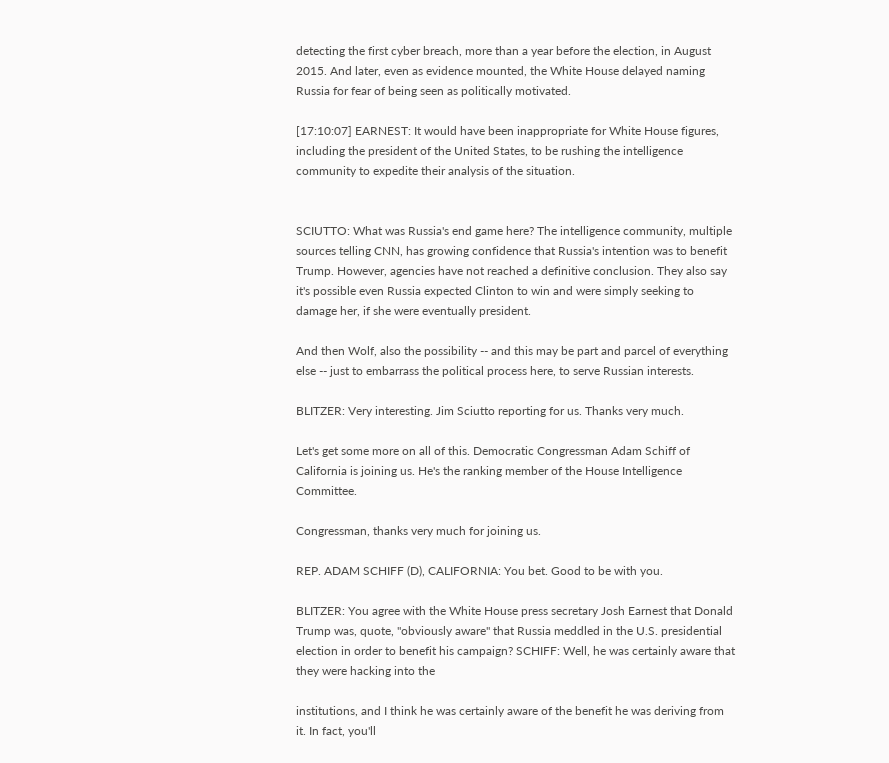detecting the first cyber breach, more than a year before the election, in August 2015. And later, even as evidence mounted, the White House delayed naming Russia for fear of being seen as politically motivated.

[17:10:07] EARNEST: It would have been inappropriate for White House figures, including the president of the United States, to be rushing the intelligence community to expedite their analysis of the situation.


SCIUTTO: What was Russia's end game here? The intelligence community, multiple sources telling CNN, has growing confidence that Russia's intention was to benefit Trump. However, agencies have not reached a definitive conclusion. They also say it's possible even Russia expected Clinton to win and were simply seeking to damage her, if she were eventually president.

And then Wolf, also the possibility -- and this may be part and parcel of everything else -- just to embarrass the political process here, to serve Russian interests.

BLITZER: Very interesting. Jim Sciutto reporting for us. Thanks very much.

Let's get some more on all of this. Democratic Congressman Adam Schiff of California is joining us. He's the ranking member of the House Intelligence Committee.

Congressman, thanks very much for joining us.

REP. ADAM SCHIFF (D), CALIFORNIA: You bet. Good to be with you.

BLITZER: You agree with the White House press secretary Josh Earnest that Donald Trump was, quote, "obviously aware" that Russia meddled in the U.S. presidential election in order to benefit his campaign? SCHIFF: Well, he was certainly aware that they were hacking into the

institutions, and I think he was certainly aware of the benefit he was deriving from it. In fact, you'll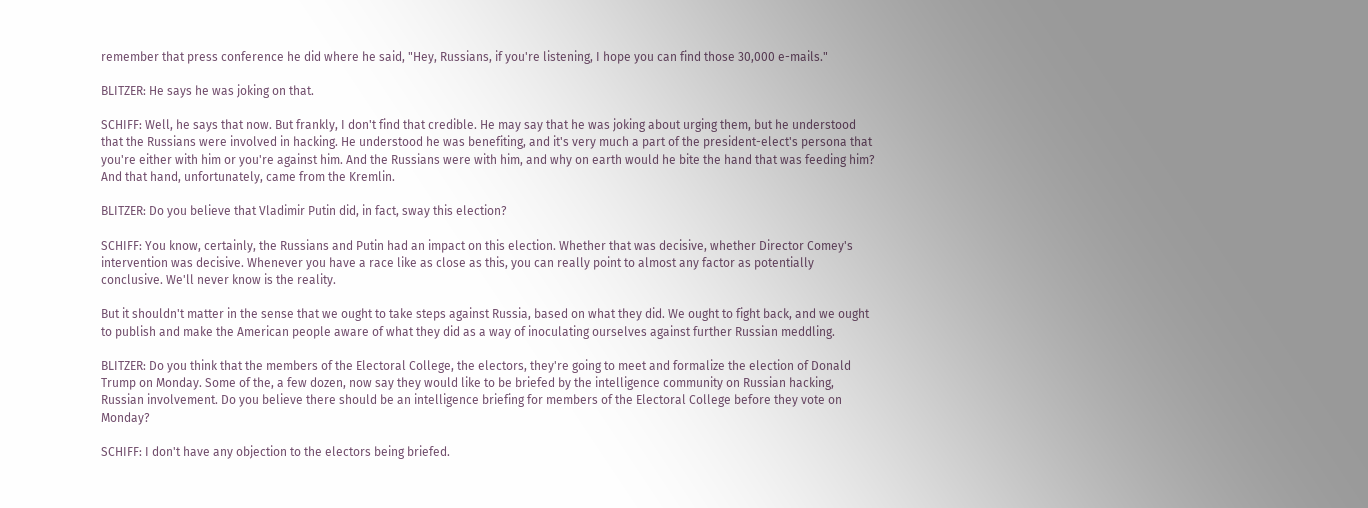remember that press conference he did where he said, "Hey, Russians, if you're listening, I hope you can find those 30,000 e-mails."

BLITZER: He says he was joking on that.

SCHIFF: Well, he says that now. But frankly, I don't find that credible. He may say that he was joking about urging them, but he understood that the Russians were involved in hacking. He understood he was benefiting, and it's very much a part of the president-elect's persona that you're either with him or you're against him. And the Russians were with him, and why on earth would he bite the hand that was feeding him? And that hand, unfortunately, came from the Kremlin.

BLITZER: Do you believe that Vladimir Putin did, in fact, sway this election?

SCHIFF: You know, certainly, the Russians and Putin had an impact on this election. Whether that was decisive, whether Director Comey's intervention was decisive. Whenever you have a race like as close as this, you can really point to almost any factor as potentially conclusive. We'll never know is the reality.

But it shouldn't matter in the sense that we ought to take steps against Russia, based on what they did. We ought to fight back, and we ought to publish and make the American people aware of what they did as a way of inoculating ourselves against further Russian meddling.

BLITZER: Do you think that the members of the Electoral College, the electors, they're going to meet and formalize the election of Donald Trump on Monday. Some of the, a few dozen, now say they would like to be briefed by the intelligence community on Russian hacking, Russian involvement. Do you believe there should be an intelligence briefing for members of the Electoral College before they vote on Monday?

SCHIFF: I don't have any objection to the electors being briefed.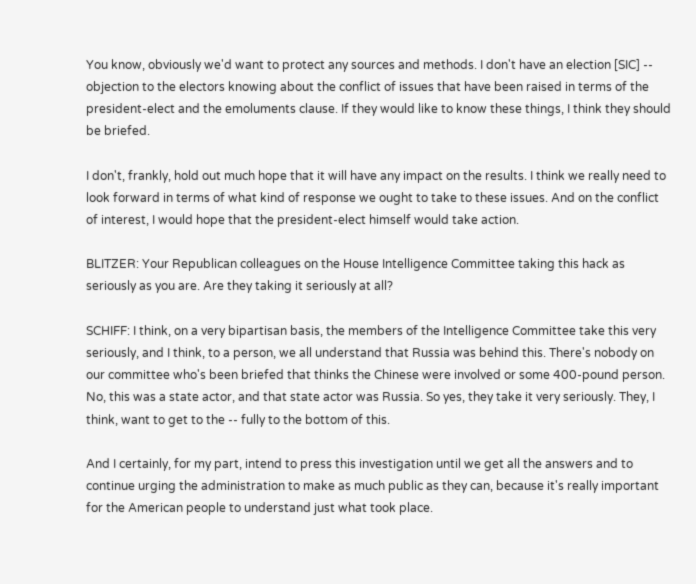You know, obviously we'd want to protect any sources and methods. I don't have an election [SIC] -- objection to the electors knowing about the conflict of issues that have been raised in terms of the president-elect and the emoluments clause. If they would like to know these things, I think they should be briefed.

I don't, frankly, hold out much hope that it will have any impact on the results. I think we really need to look forward in terms of what kind of response we ought to take to these issues. And on the conflict of interest, I would hope that the president-elect himself would take action.

BLITZER: Your Republican colleagues on the House Intelligence Committee taking this hack as seriously as you are. Are they taking it seriously at all?

SCHIFF: I think, on a very bipartisan basis, the members of the Intelligence Committee take this very seriously, and I think, to a person, we all understand that Russia was behind this. There's nobody on our committee who's been briefed that thinks the Chinese were involved or some 400-pound person. No, this was a state actor, and that state actor was Russia. So yes, they take it very seriously. They, I think, want to get to the -- fully to the bottom of this.

And I certainly, for my part, intend to press this investigation until we get all the answers and to continue urging the administration to make as much public as they can, because it's really important for the American people to understand just what took place.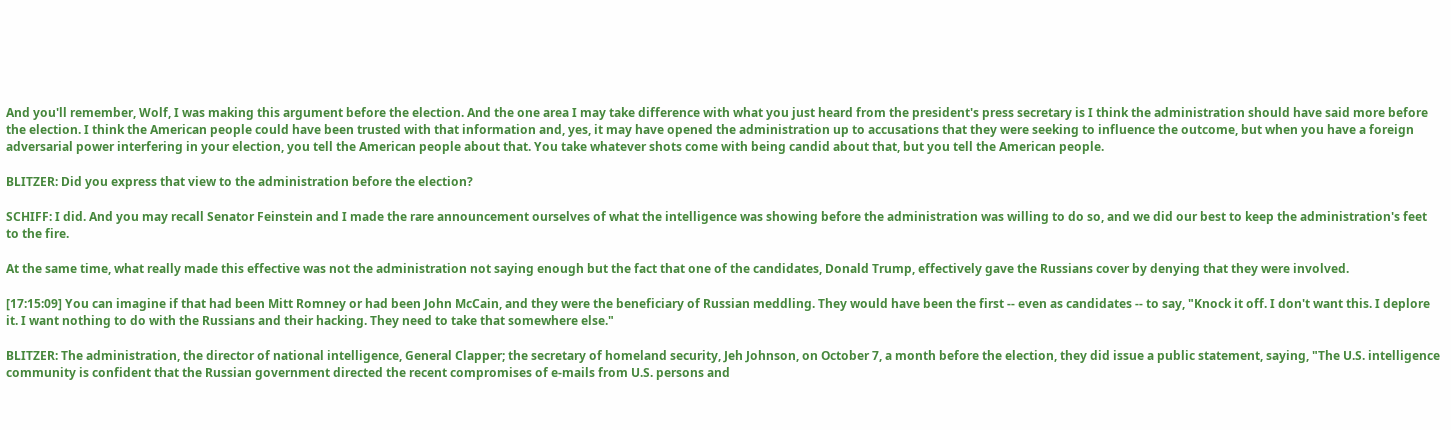And you'll remember, Wolf, I was making this argument before the election. And the one area I may take difference with what you just heard from the president's press secretary is I think the administration should have said more before the election. I think the American people could have been trusted with that information and, yes, it may have opened the administration up to accusations that they were seeking to influence the outcome, but when you have a foreign adversarial power interfering in your election, you tell the American people about that. You take whatever shots come with being candid about that, but you tell the American people.

BLITZER: Did you express that view to the administration before the election?

SCHIFF: I did. And you may recall Senator Feinstein and I made the rare announcement ourselves of what the intelligence was showing before the administration was willing to do so, and we did our best to keep the administration's feet to the fire.

At the same time, what really made this effective was not the administration not saying enough but the fact that one of the candidates, Donald Trump, effectively gave the Russians cover by denying that they were involved.

[17:15:09] You can imagine if that had been Mitt Romney or had been John McCain, and they were the beneficiary of Russian meddling. They would have been the first -- even as candidates -- to say, "Knock it off. I don't want this. I deplore it. I want nothing to do with the Russians and their hacking. They need to take that somewhere else."

BLITZER: The administration, the director of national intelligence, General Clapper; the secretary of homeland security, Jeh Johnson, on October 7, a month before the election, they did issue a public statement, saying, "The U.S. intelligence community is confident that the Russian government directed the recent compromises of e-mails from U.S. persons and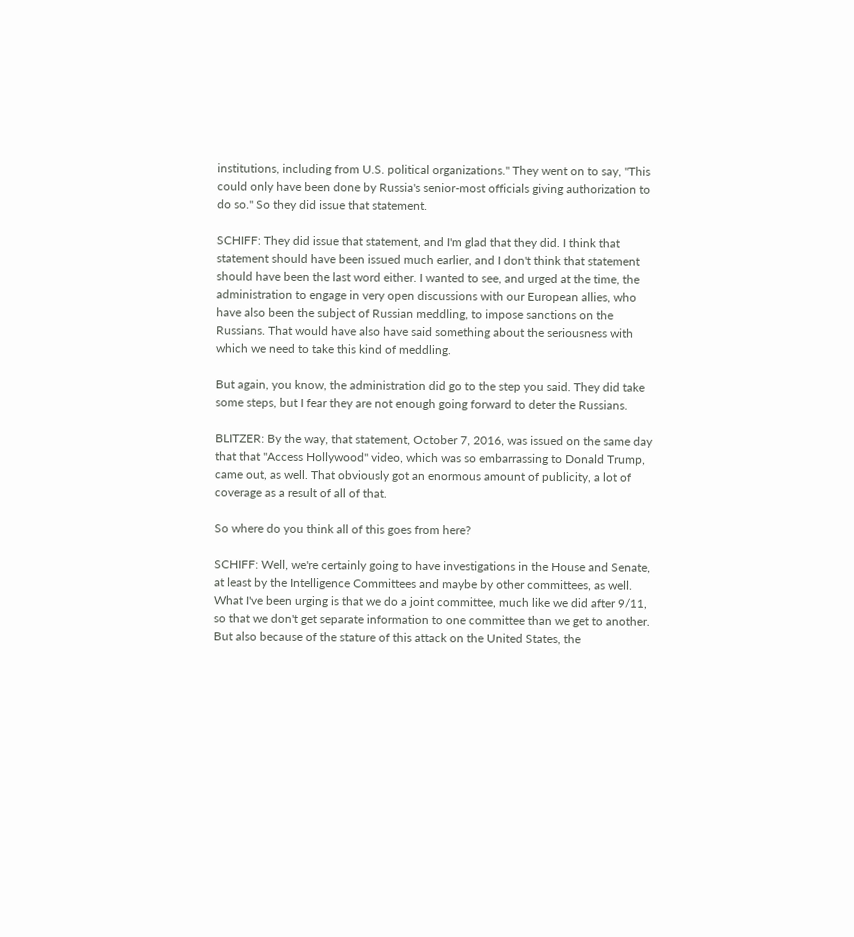institutions, including from U.S. political organizations." They went on to say, "This could only have been done by Russia's senior-most officials giving authorization to do so." So they did issue that statement.

SCHIFF: They did issue that statement, and I'm glad that they did. I think that statement should have been issued much earlier, and I don't think that statement should have been the last word either. I wanted to see, and urged at the time, the administration to engage in very open discussions with our European allies, who have also been the subject of Russian meddling, to impose sanctions on the Russians. That would have also have said something about the seriousness with which we need to take this kind of meddling.

But again, you know, the administration did go to the step you said. They did take some steps, but I fear they are not enough going forward to deter the Russians.

BLITZER: By the way, that statement, October 7, 2016, was issued on the same day that that "Access Hollywood" video, which was so embarrassing to Donald Trump, came out, as well. That obviously got an enormous amount of publicity, a lot of coverage as a result of all of that.

So where do you think all of this goes from here?

SCHIFF: Well, we're certainly going to have investigations in the House and Senate, at least by the Intelligence Committees and maybe by other committees, as well. What I've been urging is that we do a joint committee, much like we did after 9/11, so that we don't get separate information to one committee than we get to another. But also because of the stature of this attack on the United States, the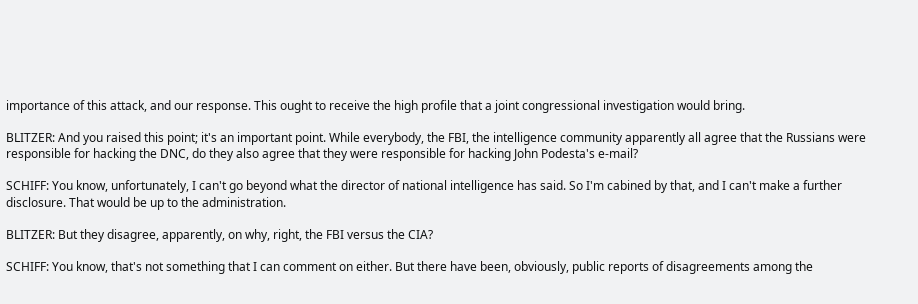importance of this attack, and our response. This ought to receive the high profile that a joint congressional investigation would bring.

BLITZER: And you raised this point; it's an important point. While everybody, the FBI, the intelligence community apparently all agree that the Russians were responsible for hacking the DNC, do they also agree that they were responsible for hacking John Podesta's e-mail?

SCHIFF: You know, unfortunately, I can't go beyond what the director of national intelligence has said. So I'm cabined by that, and I can't make a further disclosure. That would be up to the administration.

BLITZER: But they disagree, apparently, on why, right, the FBI versus the CIA?

SCHIFF: You know, that's not something that I can comment on either. But there have been, obviously, public reports of disagreements among the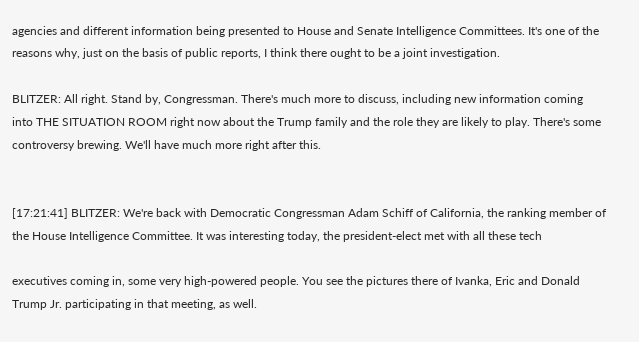agencies and different information being presented to House and Senate Intelligence Committees. It's one of the reasons why, just on the basis of public reports, I think there ought to be a joint investigation.

BLITZER: All right. Stand by, Congressman. There's much more to discuss, including new information coming into THE SITUATION ROOM right now about the Trump family and the role they are likely to play. There's some controversy brewing. We'll have much more right after this.


[17:21:41] BLITZER: We're back with Democratic Congressman Adam Schiff of California, the ranking member of the House Intelligence Committee. It was interesting today, the president-elect met with all these tech

executives coming in, some very high-powered people. You see the pictures there of Ivanka, Eric and Donald Trump Jr. participating in that meeting, as well.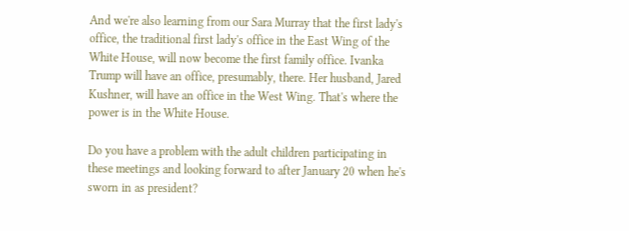And we're also learning from our Sara Murray that the first lady's office, the traditional first lady's office in the East Wing of the White House, will now become the first family office. Ivanka Trump will have an office, presumably, there. Her husband, Jared Kushner, will have an office in the West Wing. That's where the power is in the White House.

Do you have a problem with the adult children participating in these meetings and looking forward to after January 20 when he's sworn in as president?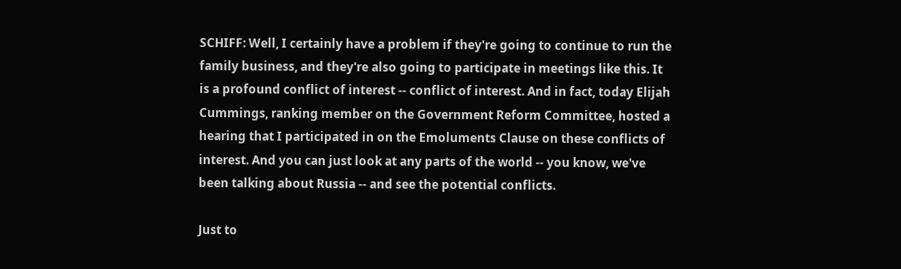SCHIFF: Well, I certainly have a problem if they're going to continue to run the family business, and they're also going to participate in meetings like this. It is a profound conflict of interest -- conflict of interest. And in fact, today Elijah Cummings, ranking member on the Government Reform Committee, hosted a hearing that I participated in on the Emoluments Clause on these conflicts of interest. And you can just look at any parts of the world -- you know, we've been talking about Russia -- and see the potential conflicts.

Just to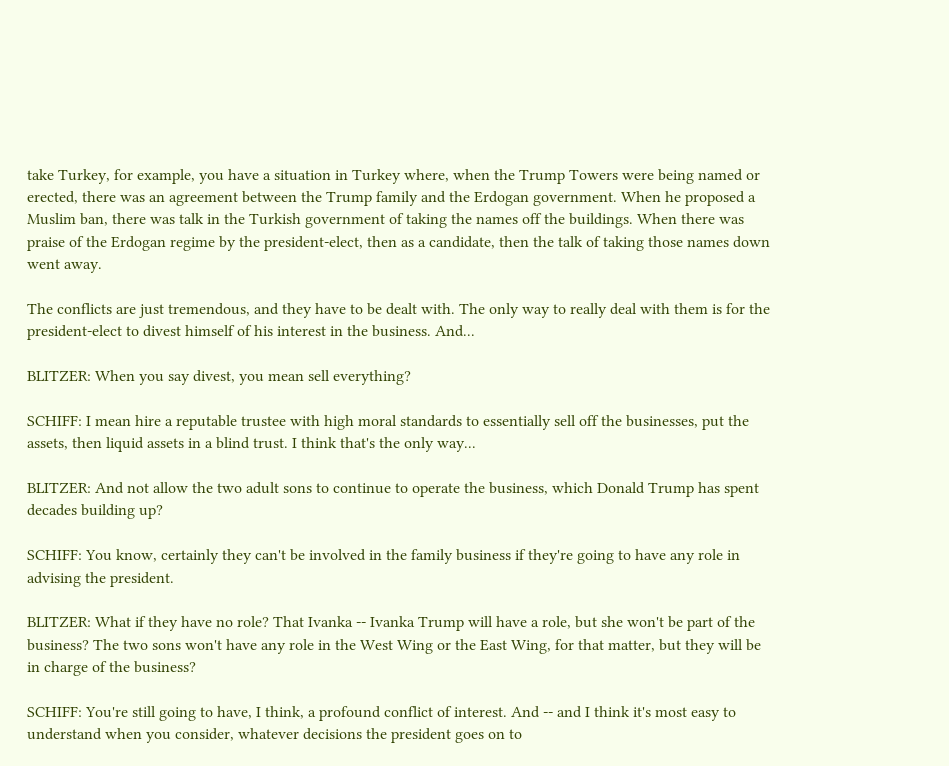take Turkey, for example, you have a situation in Turkey where, when the Trump Towers were being named or erected, there was an agreement between the Trump family and the Erdogan government. When he proposed a Muslim ban, there was talk in the Turkish government of taking the names off the buildings. When there was praise of the Erdogan regime by the president-elect, then as a candidate, then the talk of taking those names down went away.

The conflicts are just tremendous, and they have to be dealt with. The only way to really deal with them is for the president-elect to divest himself of his interest in the business. And...

BLITZER: When you say divest, you mean sell everything?

SCHIFF: I mean hire a reputable trustee with high moral standards to essentially sell off the businesses, put the assets, then liquid assets in a blind trust. I think that's the only way...

BLITZER: And not allow the two adult sons to continue to operate the business, which Donald Trump has spent decades building up?

SCHIFF: You know, certainly they can't be involved in the family business if they're going to have any role in advising the president.

BLITZER: What if they have no role? That Ivanka -- Ivanka Trump will have a role, but she won't be part of the business? The two sons won't have any role in the West Wing or the East Wing, for that matter, but they will be in charge of the business?

SCHIFF: You're still going to have, I think, a profound conflict of interest. And -- and I think it's most easy to understand when you consider, whatever decisions the president goes on to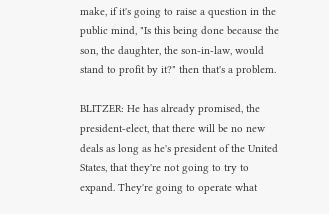make, if it's going to raise a question in the public mind, "Is this being done because the son, the daughter, the son-in-law, would stand to profit by it?" then that's a problem.

BLITZER: He has already promised, the president-elect, that there will be no new deals as long as he's president of the United States, that they're not going to try to expand. They're going to operate what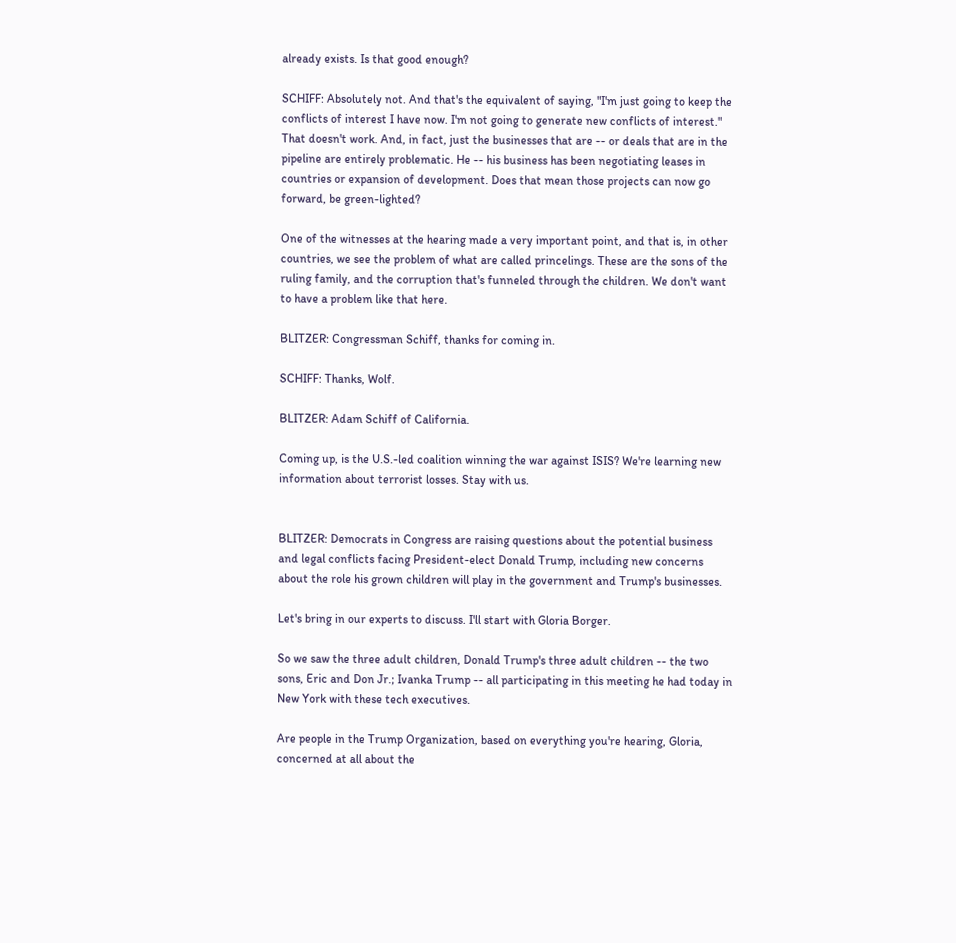already exists. Is that good enough?

SCHIFF: Absolutely not. And that's the equivalent of saying, "I'm just going to keep the conflicts of interest I have now. I'm not going to generate new conflicts of interest." That doesn't work. And, in fact, just the businesses that are -- or deals that are in the pipeline are entirely problematic. He -- his business has been negotiating leases in countries or expansion of development. Does that mean those projects can now go forward, be green-lighted?

One of the witnesses at the hearing made a very important point, and that is, in other countries, we see the problem of what are called princelings. These are the sons of the ruling family, and the corruption that's funneled through the children. We don't want to have a problem like that here.

BLITZER: Congressman Schiff, thanks for coming in.

SCHIFF: Thanks, Wolf.

BLITZER: Adam Schiff of California.

Coming up, is the U.S.-led coalition winning the war against ISIS? We're learning new information about terrorist losses. Stay with us.


BLITZER: Democrats in Congress are raising questions about the potential business and legal conflicts facing President-elect Donald Trump, including new concerns about the role his grown children will play in the government and Trump's businesses.

Let's bring in our experts to discuss. I'll start with Gloria Borger.

So we saw the three adult children, Donald Trump's three adult children -- the two sons, Eric and Don Jr.; Ivanka Trump -- all participating in this meeting he had today in New York with these tech executives.

Are people in the Trump Organization, based on everything you're hearing, Gloria, concerned at all about the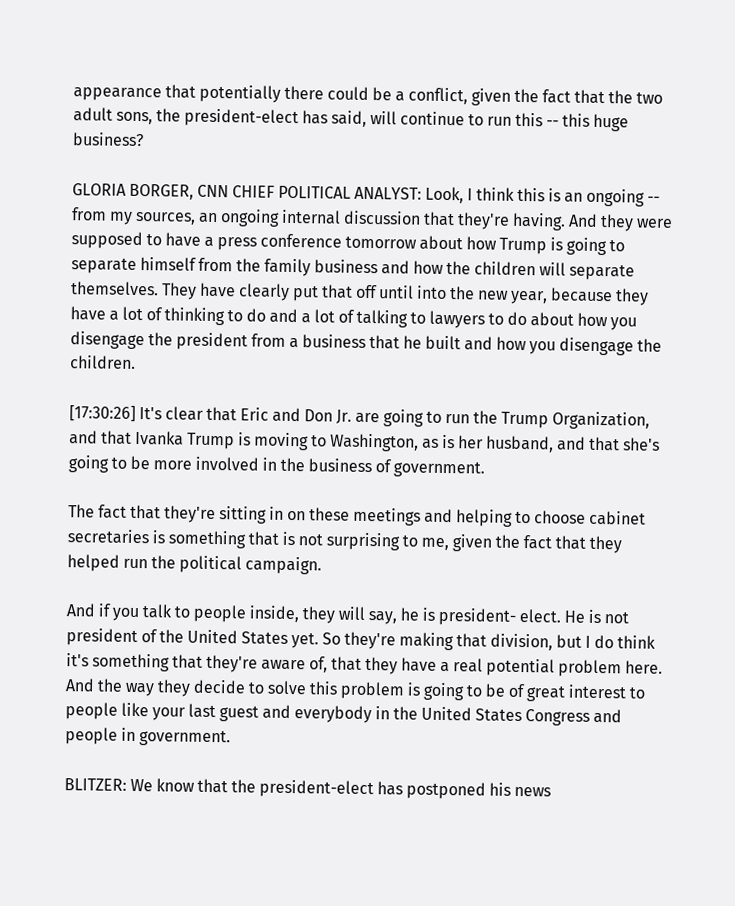appearance that potentially there could be a conflict, given the fact that the two adult sons, the president-elect has said, will continue to run this -- this huge business?

GLORIA BORGER, CNN CHIEF POLITICAL ANALYST: Look, I think this is an ongoing -- from my sources, an ongoing internal discussion that they're having. And they were supposed to have a press conference tomorrow about how Trump is going to separate himself from the family business and how the children will separate themselves. They have clearly put that off until into the new year, because they have a lot of thinking to do and a lot of talking to lawyers to do about how you disengage the president from a business that he built and how you disengage the children.

[17:30:26] It's clear that Eric and Don Jr. are going to run the Trump Organization, and that Ivanka Trump is moving to Washington, as is her husband, and that she's going to be more involved in the business of government.

The fact that they're sitting in on these meetings and helping to choose cabinet secretaries is something that is not surprising to me, given the fact that they helped run the political campaign.

And if you talk to people inside, they will say, he is president- elect. He is not president of the United States yet. So they're making that division, but I do think it's something that they're aware of, that they have a real potential problem here. And the way they decide to solve this problem is going to be of great interest to people like your last guest and everybody in the United States Congress and people in government.

BLITZER: We know that the president-elect has postponed his news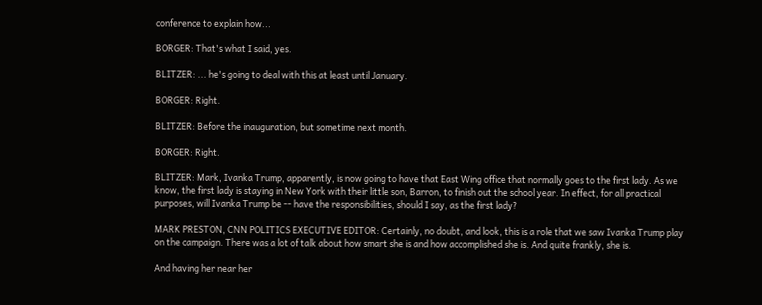conference to explain how...

BORGER: That's what I said, yes.

BLITZER: ... he's going to deal with this at least until January.

BORGER: Right.

BLITZER: Before the inauguration, but sometime next month.

BORGER: Right.

BLITZER: Mark, Ivanka Trump, apparently, is now going to have that East Wing office that normally goes to the first lady. As we know, the first lady is staying in New York with their little son, Barron, to finish out the school year. In effect, for all practical purposes, will Ivanka Trump be -- have the responsibilities, should I say, as the first lady?

MARK PRESTON, CNN POLITICS EXECUTIVE EDITOR: Certainly, no doubt, and look, this is a role that we saw Ivanka Trump play on the campaign. There was a lot of talk about how smart she is and how accomplished she is. And quite frankly, she is.

And having her near her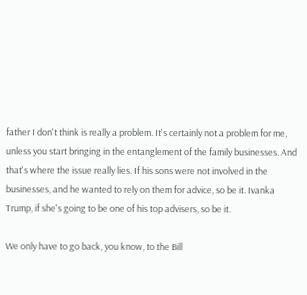father I don't think is really a problem. It's certainly not a problem for me, unless you start bringing in the entanglement of the family businesses. And that's where the issue really lies. If his sons were not involved in the businesses, and he wanted to rely on them for advice, so be it. Ivanka Trump, if she's going to be one of his top advisers, so be it.

We only have to go back, you know, to the Bill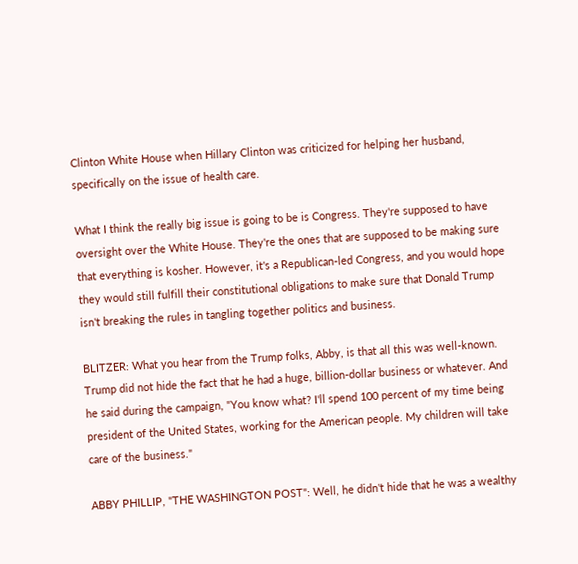Clinton White House when Hillary Clinton was criticized for helping her husband, specifically on the issue of health care.

What I think the really big issue is going to be is Congress. They're supposed to have oversight over the White House. They're the ones that are supposed to be making sure that everything is kosher. However, it's a Republican-led Congress, and you would hope they would still fulfill their constitutional obligations to make sure that Donald Trump isn't breaking the rules in tangling together politics and business.

BLITZER: What you hear from the Trump folks, Abby, is that all this was well-known. Trump did not hide the fact that he had a huge, billion-dollar business or whatever. And he said during the campaign, "You know what? I'll spend 100 percent of my time being president of the United States, working for the American people. My children will take care of the business."

ABBY PHILLIP, "THE WASHINGTON POST": Well, he didn't hide that he was a wealthy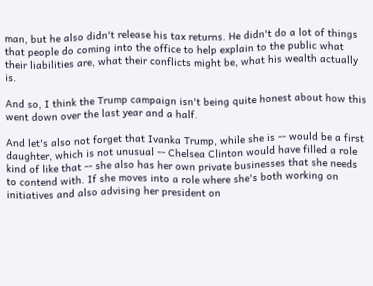man, but he also didn't release his tax returns. He didn't do a lot of things that people do coming into the office to help explain to the public what their liabilities are, what their conflicts might be, what his wealth actually is.

And so, I think the Trump campaign isn't being quite honest about how this went down over the last year and a half.

And let's also not forget that Ivanka Trump, while she is -- would be a first daughter, which is not unusual -- Chelsea Clinton would have filled a role kind of like that -- she also has her own private businesses that she needs to contend with. If she moves into a role where she's both working on initiatives and also advising her president on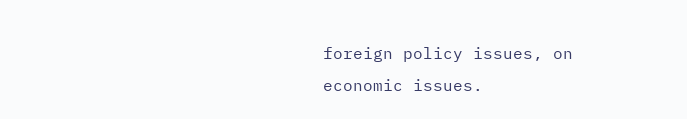foreign policy issues, on economic issues.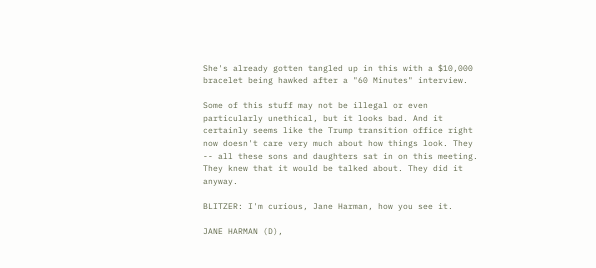She's already gotten tangled up in this with a $10,000 bracelet being hawked after a "60 Minutes" interview.

Some of this stuff may not be illegal or even particularly unethical, but it looks bad. And it certainly seems like the Trump transition office right now doesn't care very much about how things look. They -- all these sons and daughters sat in on this meeting. They knew that it would be talked about. They did it anyway.

BLITZER: I'm curious, Jane Harman, how you see it.

JANE HARMAN (D),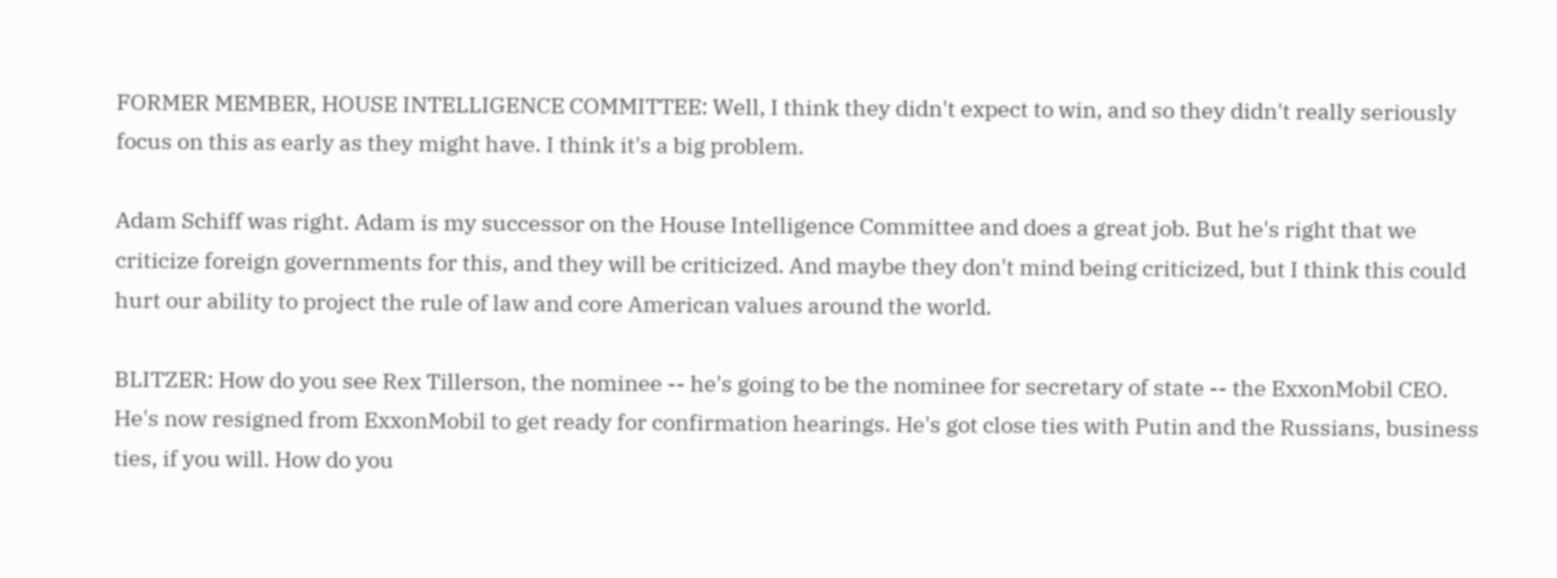FORMER MEMBER, HOUSE INTELLIGENCE COMMITTEE: Well, I think they didn't expect to win, and so they didn't really seriously focus on this as early as they might have. I think it's a big problem.

Adam Schiff was right. Adam is my successor on the House Intelligence Committee and does a great job. But he's right that we criticize foreign governments for this, and they will be criticized. And maybe they don't mind being criticized, but I think this could hurt our ability to project the rule of law and core American values around the world.

BLITZER: How do you see Rex Tillerson, the nominee -- he's going to be the nominee for secretary of state -- the ExxonMobil CEO. He's now resigned from ExxonMobil to get ready for confirmation hearings. He's got close ties with Putin and the Russians, business ties, if you will. How do you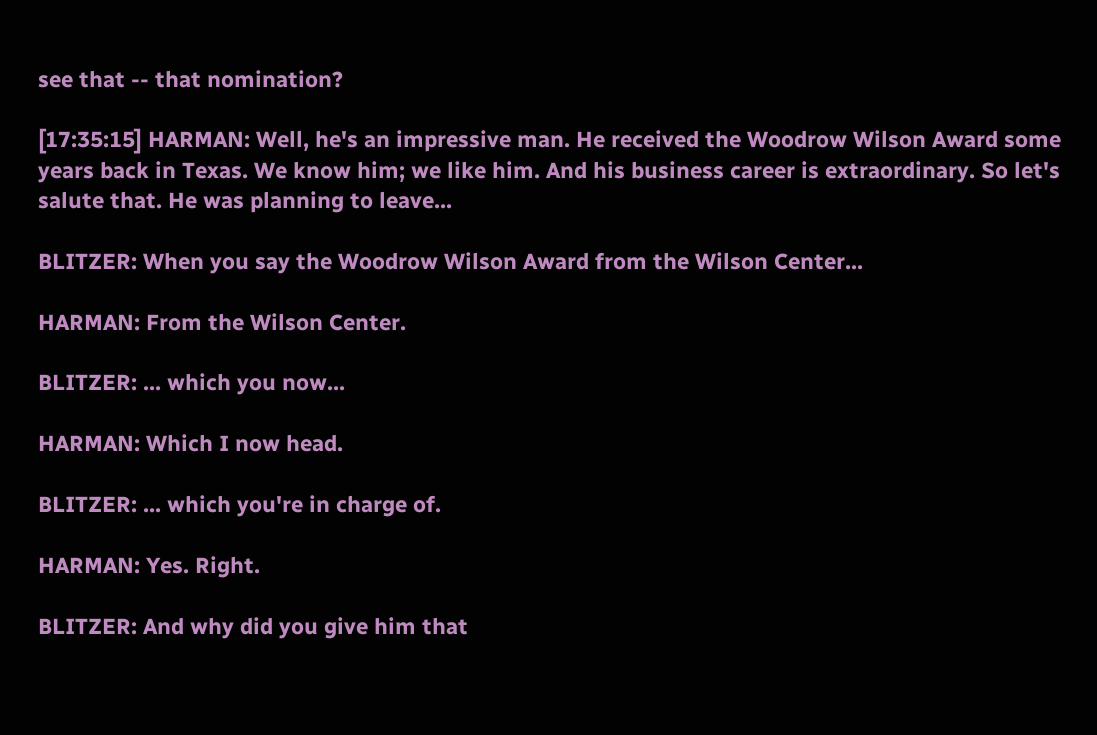see that -- that nomination?

[17:35:15] HARMAN: Well, he's an impressive man. He received the Woodrow Wilson Award some years back in Texas. We know him; we like him. And his business career is extraordinary. So let's salute that. He was planning to leave...

BLITZER: When you say the Woodrow Wilson Award from the Wilson Center...

HARMAN: From the Wilson Center.

BLITZER: ... which you now...

HARMAN: Which I now head.

BLITZER: ... which you're in charge of.

HARMAN: Yes. Right.

BLITZER: And why did you give him that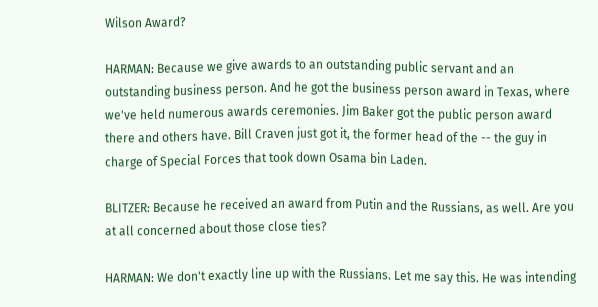Wilson Award?

HARMAN: Because we give awards to an outstanding public servant and an outstanding business person. And he got the business person award in Texas, where we've held numerous awards ceremonies. Jim Baker got the public person award there and others have. Bill Craven just got it, the former head of the -- the guy in charge of Special Forces that took down Osama bin Laden.

BLITZER: Because he received an award from Putin and the Russians, as well. Are you at all concerned about those close ties?

HARMAN: We don't exactly line up with the Russians. Let me say this. He was intending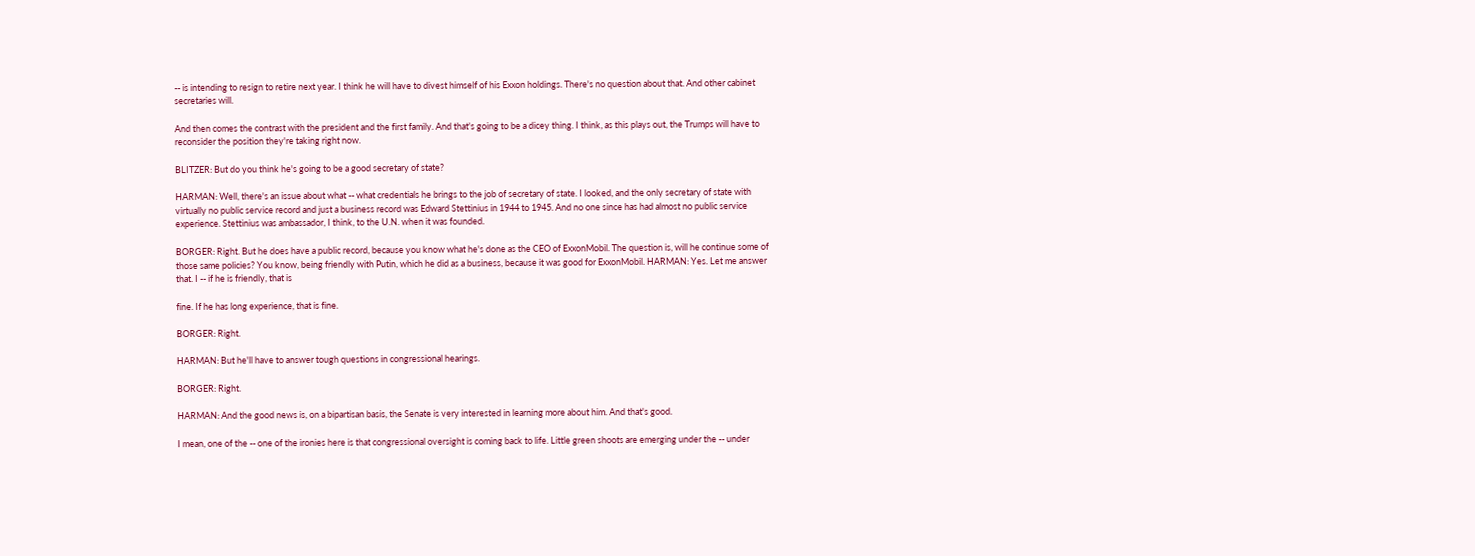-- is intending to resign to retire next year. I think he will have to divest himself of his Exxon holdings. There's no question about that. And other cabinet secretaries will.

And then comes the contrast with the president and the first family. And that's going to be a dicey thing. I think, as this plays out, the Trumps will have to reconsider the position they're taking right now.

BLITZER: But do you think he's going to be a good secretary of state?

HARMAN: Well, there's an issue about what -- what credentials he brings to the job of secretary of state. I looked, and the only secretary of state with virtually no public service record and just a business record was Edward Stettinius in 1944 to 1945. And no one since has had almost no public service experience. Stettinius was ambassador, I think, to the U.N. when it was founded.

BORGER: Right. But he does have a public record, because you know what he's done as the CEO of ExxonMobil. The question is, will he continue some of those same policies? You know, being friendly with Putin, which he did as a business, because it was good for ExxonMobil. HARMAN: Yes. Let me answer that. I -- if he is friendly, that is

fine. If he has long experience, that is fine.

BORGER: Right.

HARMAN: But he'll have to answer tough questions in congressional hearings.

BORGER: Right.

HARMAN: And the good news is, on a bipartisan basis, the Senate is very interested in learning more about him. And that's good.

I mean, one of the -- one of the ironies here is that congressional oversight is coming back to life. Little green shoots are emerging under the -- under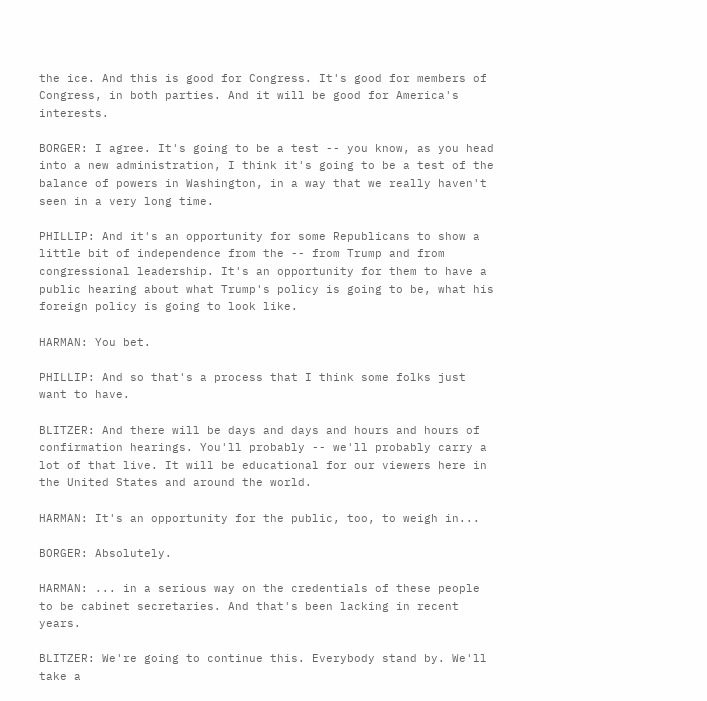the ice. And this is good for Congress. It's good for members of Congress, in both parties. And it will be good for America's interests.

BORGER: I agree. It's going to be a test -- you know, as you head into a new administration, I think it's going to be a test of the balance of powers in Washington, in a way that we really haven't seen in a very long time.

PHILLIP: And it's an opportunity for some Republicans to show a little bit of independence from the -- from Trump and from congressional leadership. It's an opportunity for them to have a public hearing about what Trump's policy is going to be, what his foreign policy is going to look like.

HARMAN: You bet.

PHILLIP: And so that's a process that I think some folks just want to have.

BLITZER: And there will be days and days and hours and hours of confirmation hearings. You'll probably -- we'll probably carry a lot of that live. It will be educational for our viewers here in the United States and around the world.

HARMAN: It's an opportunity for the public, too, to weigh in...

BORGER: Absolutely.

HARMAN: ... in a serious way on the credentials of these people to be cabinet secretaries. And that's been lacking in recent years.

BLITZER: We're going to continue this. Everybody stand by. We'll take a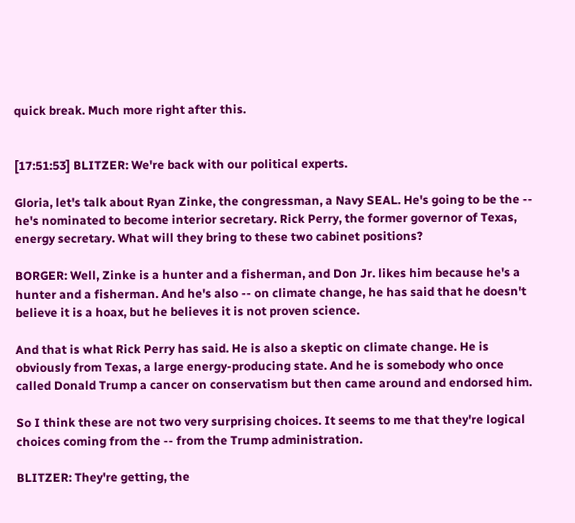quick break. Much more right after this.


[17:51:53] BLITZER: We're back with our political experts.

Gloria, let's talk about Ryan Zinke, the congressman, a Navy SEAL. He's going to be the -- he's nominated to become interior secretary. Rick Perry, the former governor of Texas, energy secretary. What will they bring to these two cabinet positions?

BORGER: Well, Zinke is a hunter and a fisherman, and Don Jr. likes him because he's a hunter and a fisherman. And he's also -- on climate change, he has said that he doesn't believe it is a hoax, but he believes it is not proven science.

And that is what Rick Perry has said. He is also a skeptic on climate change. He is obviously from Texas, a large energy-producing state. And he is somebody who once called Donald Trump a cancer on conservatism but then came around and endorsed him.

So I think these are not two very surprising choices. It seems to me that they're logical choices coming from the -- from the Trump administration.

BLITZER: They're getting, the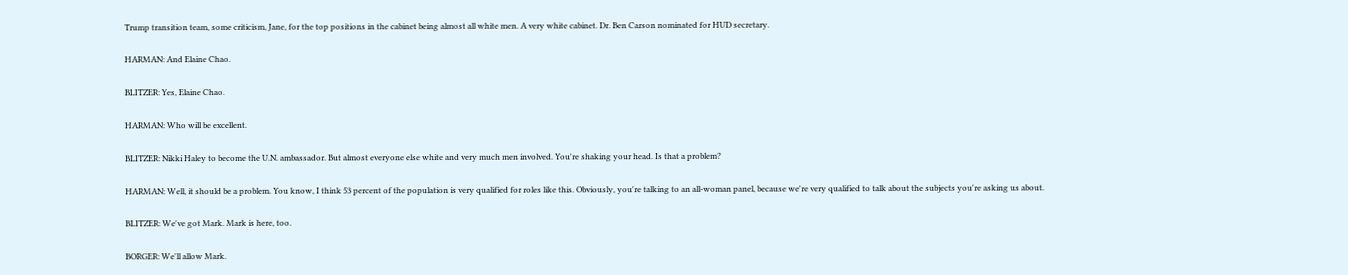Trump transition team, some criticism, Jane, for the top positions in the cabinet being almost all white men. A very white cabinet. Dr. Ben Carson nominated for HUD secretary.

HARMAN: And Elaine Chao.

BLITZER: Yes, Elaine Chao.

HARMAN: Who will be excellent.

BLITZER: Nikki Haley to become the U.N. ambassador. But almost everyone else white and very much men involved. You're shaking your head. Is that a problem?

HARMAN: Well, it should be a problem. You know, I think 53 percent of the population is very qualified for roles like this. Obviously, you're talking to an all-woman panel, because we're very qualified to talk about the subjects you're asking us about.

BLITZER: We've got Mark. Mark is here, too.

BORGER: We'll allow Mark.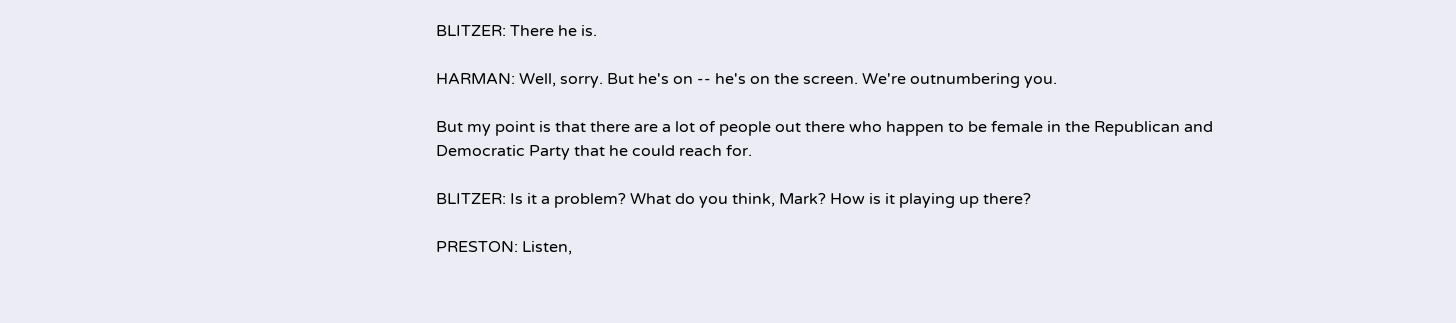BLITZER: There he is.

HARMAN: Well, sorry. But he's on -- he's on the screen. We're outnumbering you.

But my point is that there are a lot of people out there who happen to be female in the Republican and Democratic Party that he could reach for.

BLITZER: Is it a problem? What do you think, Mark? How is it playing up there?

PRESTON: Listen,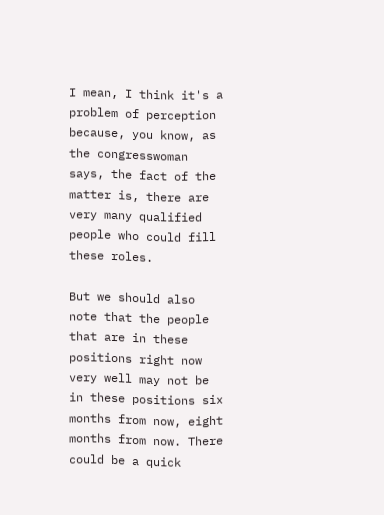I mean, I think it's a problem of perception because, you know, as the congresswoman says, the fact of the matter is, there are very many qualified people who could fill these roles.

But we should also note that the people that are in these positions right now very well may not be in these positions six months from now, eight months from now. There could be a quick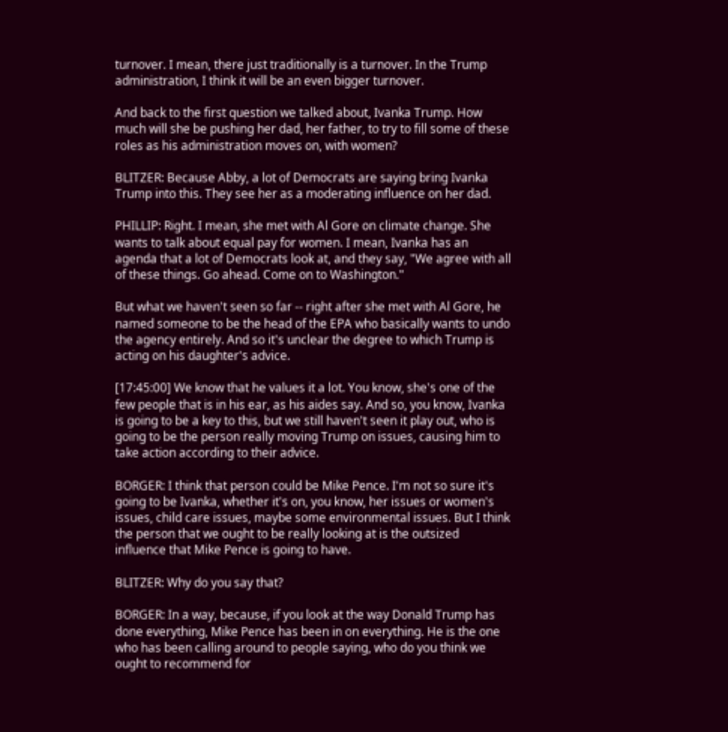turnover. I mean, there just traditionally is a turnover. In the Trump administration, I think it will be an even bigger turnover.

And back to the first question we talked about, Ivanka Trump. How much will she be pushing her dad, her father, to try to fill some of these roles as his administration moves on, with women?

BLITZER: Because Abby, a lot of Democrats are saying bring Ivanka Trump into this. They see her as a moderating influence on her dad.

PHILLIP: Right. I mean, she met with Al Gore on climate change. She wants to talk about equal pay for women. I mean, Ivanka has an agenda that a lot of Democrats look at, and they say, "We agree with all of these things. Go ahead. Come on to Washington."

But what we haven't seen so far -- right after she met with Al Gore, he named someone to be the head of the EPA who basically wants to undo the agency entirely. And so it's unclear the degree to which Trump is acting on his daughter's advice.

[17:45:00] We know that he values it a lot. You know, she's one of the few people that is in his ear, as his aides say. And so, you know, Ivanka is going to be a key to this, but we still haven't seen it play out, who is going to be the person really moving Trump on issues, causing him to take action according to their advice.

BORGER: I think that person could be Mike Pence. I'm not so sure it's going to be Ivanka, whether it's on, you know, her issues or women's issues, child care issues, maybe some environmental issues. But I think the person that we ought to be really looking at is the outsized influence that Mike Pence is going to have.

BLITZER: Why do you say that?

BORGER: In a way, because, if you look at the way Donald Trump has done everything, Mike Pence has been in on everything. He is the one who has been calling around to people saying, who do you think we ought to recommend for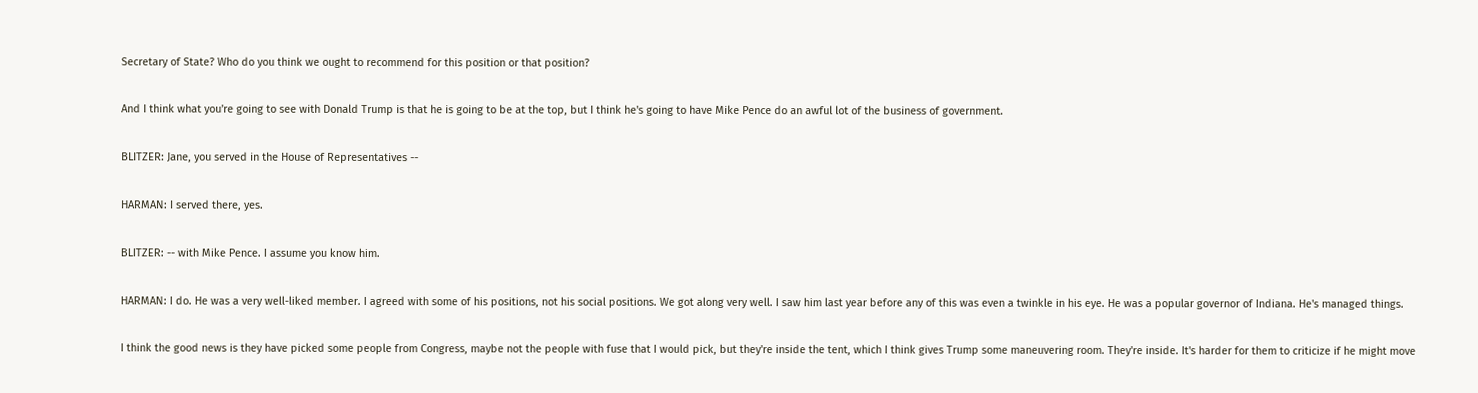Secretary of State? Who do you think we ought to recommend for this position or that position?

And I think what you're going to see with Donald Trump is that he is going to be at the top, but I think he's going to have Mike Pence do an awful lot of the business of government.

BLITZER: Jane, you served in the House of Representatives --

HARMAN: I served there, yes.

BLITZER: -- with Mike Pence. I assume you know him.

HARMAN: I do. He was a very well-liked member. I agreed with some of his positions, not his social positions. We got along very well. I saw him last year before any of this was even a twinkle in his eye. He was a popular governor of Indiana. He's managed things.

I think the good news is they have picked some people from Congress, maybe not the people with fuse that I would pick, but they're inside the tent, which I think gives Trump some maneuvering room. They're inside. It's harder for them to criticize if he might move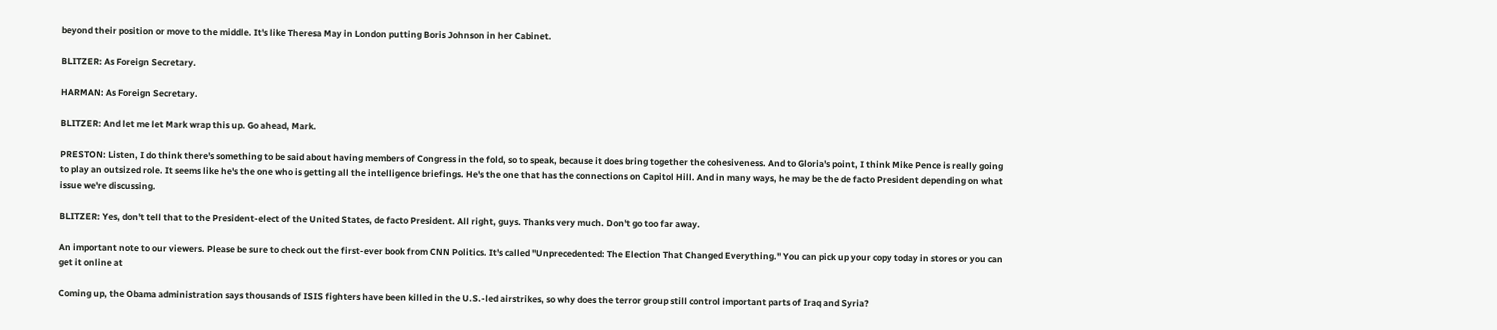beyond their position or move to the middle. It's like Theresa May in London putting Boris Johnson in her Cabinet.

BLITZER: As Foreign Secretary.

HARMAN: As Foreign Secretary.

BLITZER: And let me let Mark wrap this up. Go ahead, Mark.

PRESTON: Listen, I do think there's something to be said about having members of Congress in the fold, so to speak, because it does bring together the cohesiveness. And to Gloria's point, I think Mike Pence is really going to play an outsized role. It seems like he's the one who is getting all the intelligence briefings. He's the one that has the connections on Capitol Hill. And in many ways, he may be the de facto President depending on what issue we're discussing.

BLITZER: Yes, don't tell that to the President-elect of the United States, de facto President. All right, guys. Thanks very much. Don't go too far away.

An important note to our viewers. Please be sure to check out the first-ever book from CNN Politics. It's called "Unprecedented: The Election That Changed Everything." You can pick up your copy today in stores or you can get it online at

Coming up, the Obama administration says thousands of ISIS fighters have been killed in the U.S.-led airstrikes, so why does the terror group still control important parts of Iraq and Syria?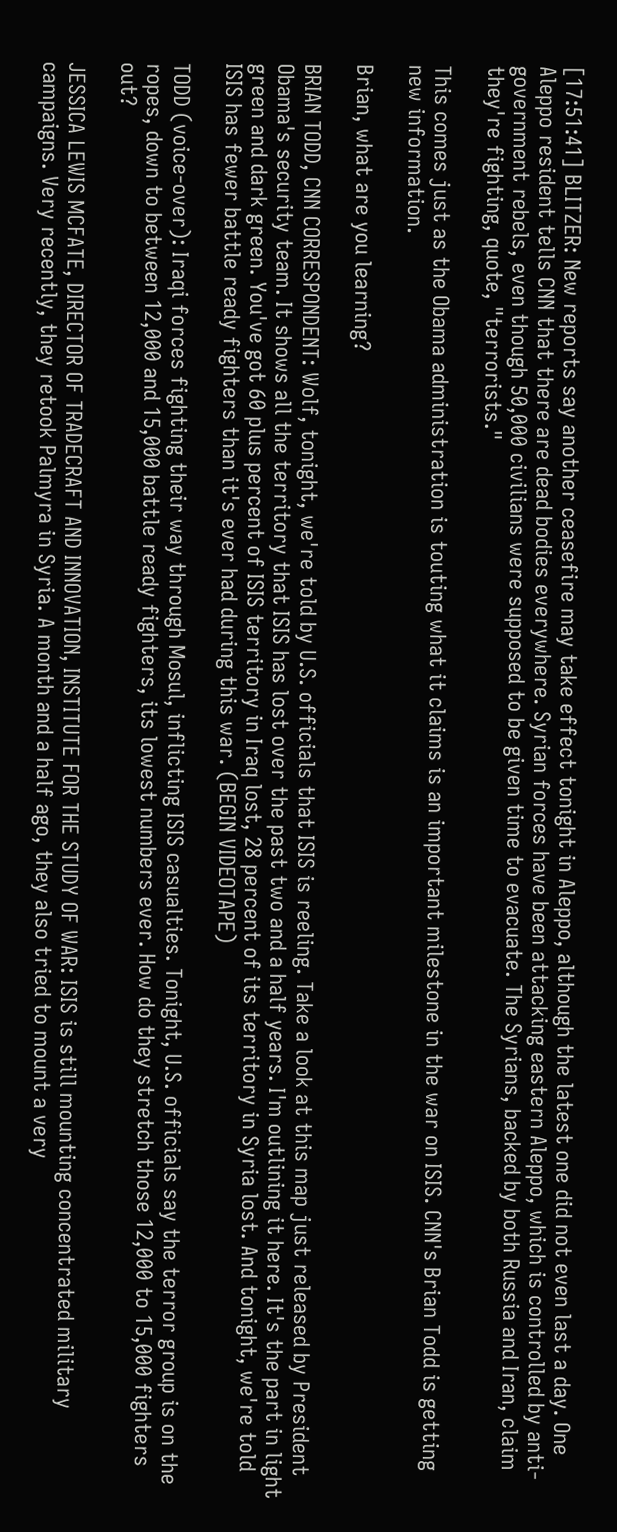[17:51:41] BLITZER: New reports say another ceasefire may take effect tonight in Aleppo, although the latest one did not even last a day. One Aleppo resident tells CNN that there are dead bodies everywhere. Syrian forces have been attacking eastern Aleppo, which is controlled by anti-government rebels, even though 50,000 civilians were supposed to be given time to evacuate. The Syrians, backed by both Russia and Iran, claim they're fighting, quote, "terrorists."

This comes just as the Obama administration is touting what it claims is an important milestone in the war on ISIS. CNN's Brian Todd is getting new information.

Brian, what are you learning?

BRIAN TODD, CNN CORRESPONDENT: Wolf, tonight, we're told by U.S. officials that ISIS is reeling. Take a look at this map just released by President Obama's security team. It shows all the territory that ISIS has lost over the past two and a half years. I'm outlining it here. It's the part in light green and dark green. You've got 60 plus percent of ISIS territory in Iraq lost, 28 percent of its territory in Syria lost. And tonight, we're told ISIS has fewer battle ready fighters than it's ever had during this war. (BEGIN VIDEOTAPE)

TODD (voice-over): Iraqi forces fighting their way through Mosul, inflicting ISIS casualties. Tonight, U.S. officials say the terror group is on the ropes, down to between 12,000 and 15,000 battle ready fighters, its lowest numbers ever. How do they stretch those 12,000 to 15,000 fighters out?

JESSICA LEWIS MCFATE, DIRECTOR OF TRADECRAFT AND INNOVATION, INSTITUTE FOR THE STUDY OF WAR: ISIS is still mounting concentrated military campaigns. Very recently, they retook Palmyra in Syria. A month and a half ago, they also tried to mount a very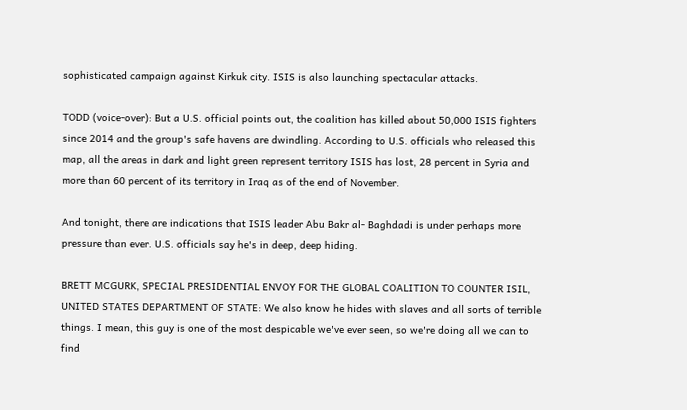sophisticated campaign against Kirkuk city. ISIS is also launching spectacular attacks.

TODD (voice-over): But a U.S. official points out, the coalition has killed about 50,000 ISIS fighters since 2014 and the group's safe havens are dwindling. According to U.S. officials who released this map, all the areas in dark and light green represent territory ISIS has lost, 28 percent in Syria and more than 60 percent of its territory in Iraq as of the end of November.

And tonight, there are indications that ISIS leader Abu Bakr al- Baghdadi is under perhaps more pressure than ever. U.S. officials say he's in deep, deep hiding.

BRETT MCGURK, SPECIAL PRESIDENTIAL ENVOY FOR THE GLOBAL COALITION TO COUNTER ISIL, UNITED STATES DEPARTMENT OF STATE: We also know he hides with slaves and all sorts of terrible things. I mean, this guy is one of the most despicable we've ever seen, so we're doing all we can to find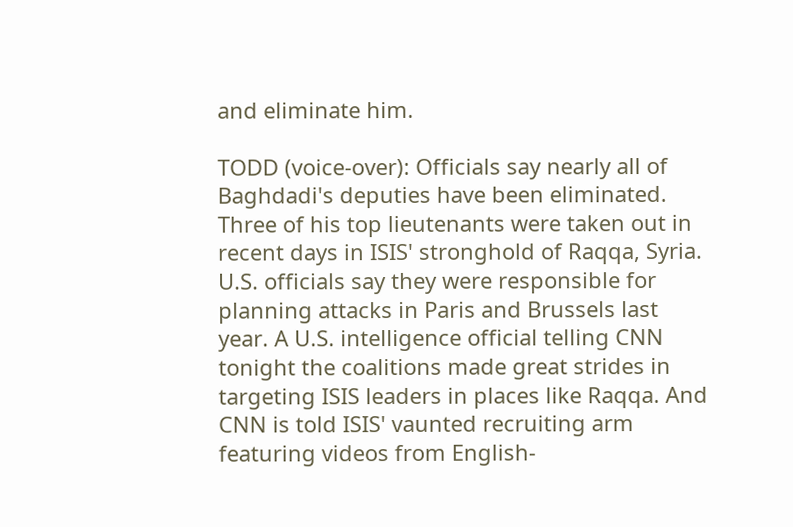and eliminate him.

TODD (voice-over): Officials say nearly all of Baghdadi's deputies have been eliminated. Three of his top lieutenants were taken out in recent days in ISIS' stronghold of Raqqa, Syria. U.S. officials say they were responsible for planning attacks in Paris and Brussels last year. A U.S. intelligence official telling CNN tonight the coalitions made great strides in targeting ISIS leaders in places like Raqqa. And CNN is told ISIS' vaunted recruiting arm featuring videos from English-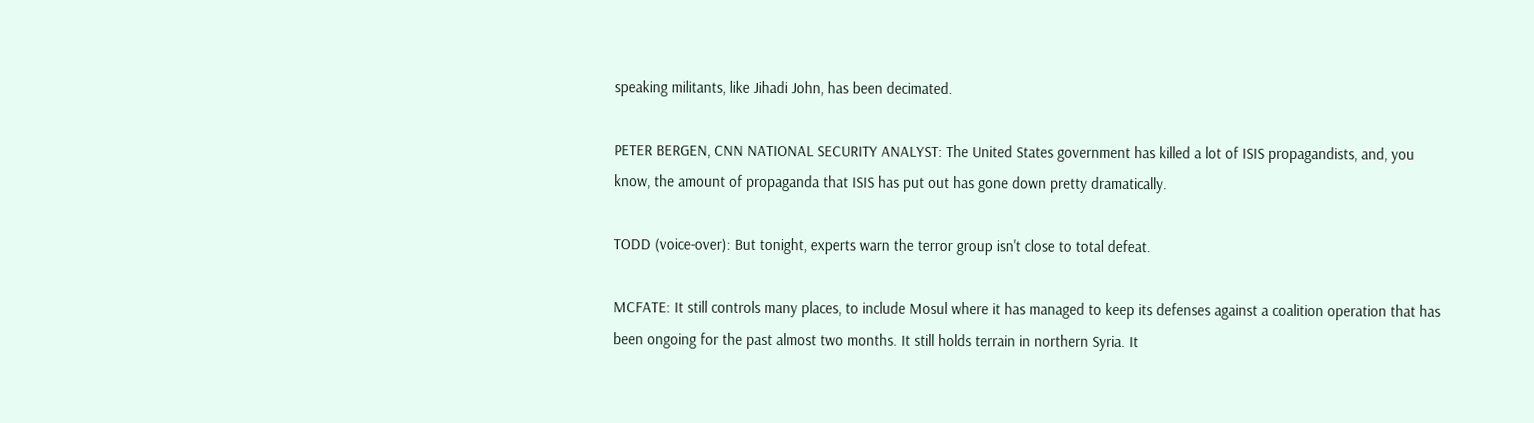speaking militants, like Jihadi John, has been decimated.

PETER BERGEN, CNN NATIONAL SECURITY ANALYST: The United States government has killed a lot of ISIS propagandists, and, you know, the amount of propaganda that ISIS has put out has gone down pretty dramatically.

TODD (voice-over): But tonight, experts warn the terror group isn't close to total defeat.

MCFATE: It still controls many places, to include Mosul where it has managed to keep its defenses against a coalition operation that has been ongoing for the past almost two months. It still holds terrain in northern Syria. It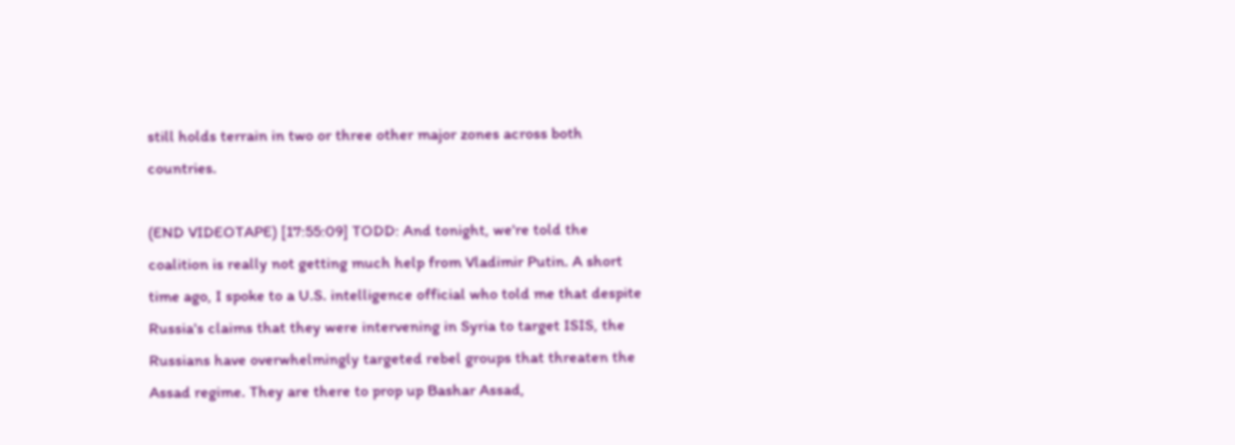still holds terrain in two or three other major zones across both countries.

(END VIDEOTAPE) [17:55:09] TODD: And tonight, we're told the coalition is really not getting much help from Vladimir Putin. A short time ago, I spoke to a U.S. intelligence official who told me that despite Russia's claims that they were intervening in Syria to target ISIS, the Russians have overwhelmingly targeted rebel groups that threaten the Assad regime. They are there to prop up Bashar Assad,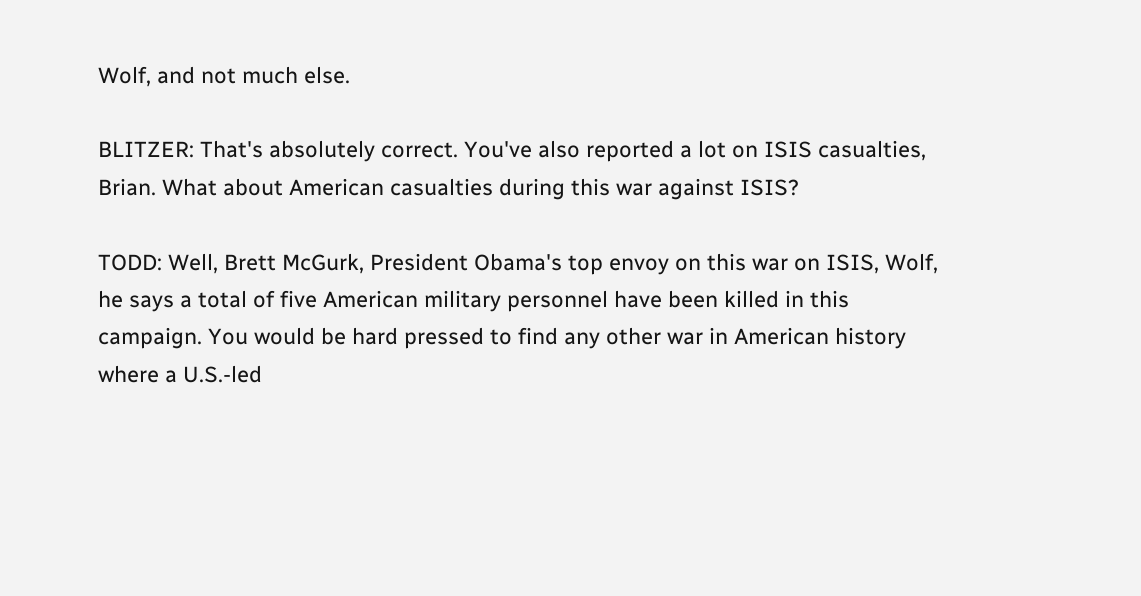Wolf, and not much else.

BLITZER: That's absolutely correct. You've also reported a lot on ISIS casualties, Brian. What about American casualties during this war against ISIS?

TODD: Well, Brett McGurk, President Obama's top envoy on this war on ISIS, Wolf, he says a total of five American military personnel have been killed in this campaign. You would be hard pressed to find any other war in American history where a U.S.-led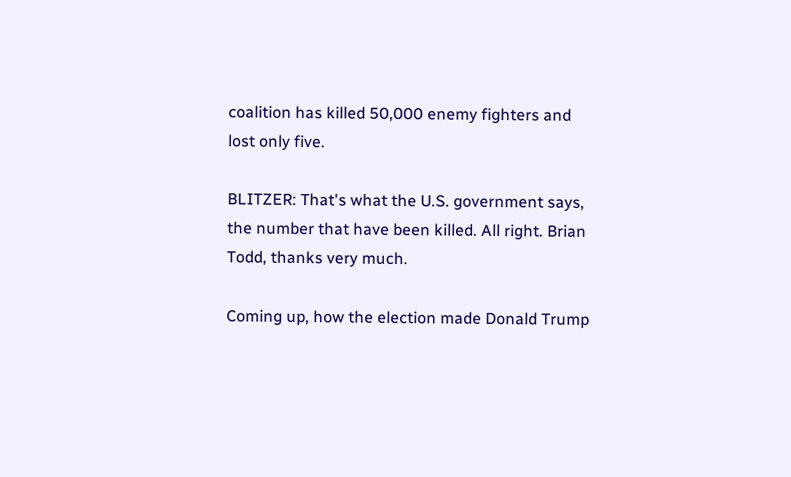coalition has killed 50,000 enemy fighters and lost only five.

BLITZER: That's what the U.S. government says, the number that have been killed. All right. Brian Todd, thanks very much.

Coming up, how the election made Donald Trump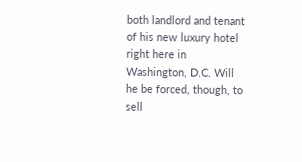both landlord and tenant of his new luxury hotel right here in Washington, D.C. Will he be forced, though, to sell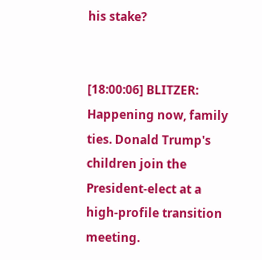his stake?


[18:00:06] BLITZER: Happening now, family ties. Donald Trump's children join the President-elect at a high-profile transition meeting.